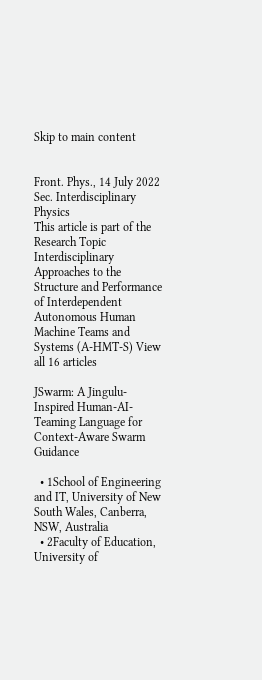Skip to main content


Front. Phys., 14 July 2022
Sec. Interdisciplinary Physics
This article is part of the Research Topic Interdisciplinary Approaches to the Structure and Performance of Interdependent Autonomous Human Machine Teams and Systems (A-HMT-S) View all 16 articles

JSwarm: A Jingulu-Inspired Human-AI-Teaming Language for Context-Aware Swarm Guidance

  • 1School of Engineering and IT, University of New South Wales, Canberra, NSW, Australia
  • 2Faculty of Education, University of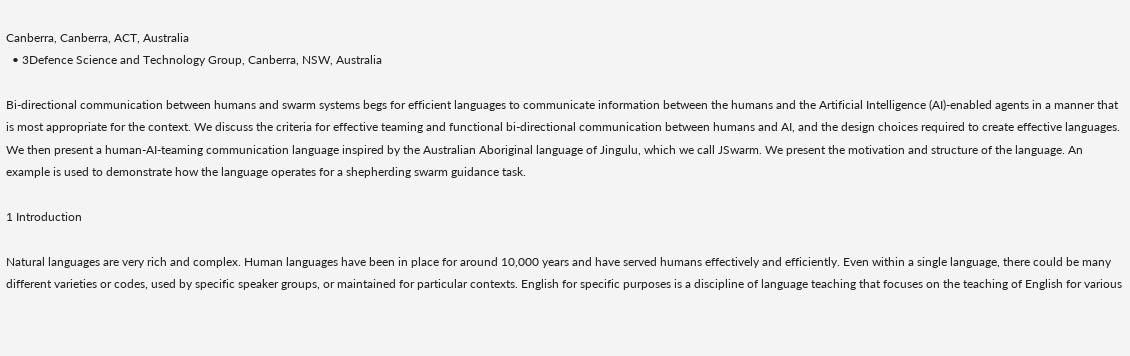Canberra, Canberra, ACT, Australia
  • 3Defence Science and Technology Group, Canberra, NSW, Australia

Bi-directional communication between humans and swarm systems begs for efficient languages to communicate information between the humans and the Artificial Intelligence (AI)-enabled agents in a manner that is most appropriate for the context. We discuss the criteria for effective teaming and functional bi-directional communication between humans and AI, and the design choices required to create effective languages. We then present a human-AI-teaming communication language inspired by the Australian Aboriginal language of Jingulu, which we call JSwarm. We present the motivation and structure of the language. An example is used to demonstrate how the language operates for a shepherding swarm guidance task.

1 Introduction

Natural languages are very rich and complex. Human languages have been in place for around 10,000 years and have served humans effectively and efficiently. Even within a single language, there could be many different varieties or codes, used by specific speaker groups, or maintained for particular contexts. English for specific purposes is a discipline of language teaching that focuses on the teaching of English for various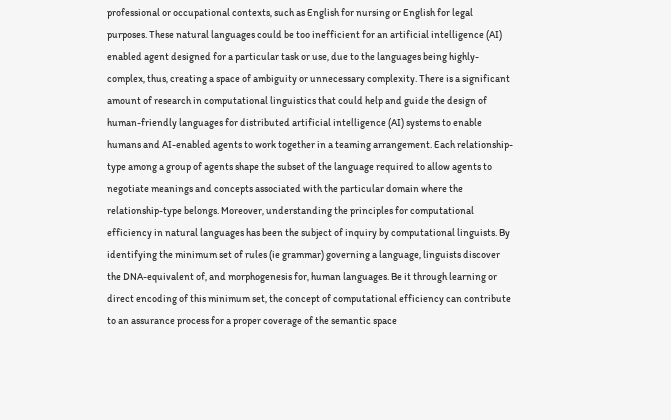professional or occupational contexts, such as English for nursing or English for legal purposes. These natural languages could be too inefficient for an artificial intelligence (AI) enabled agent designed for a particular task or use, due to the languages being highly-complex, thus, creating a space of ambiguity or unnecessary complexity. There is a significant amount of research in computational linguistics that could help and guide the design of human-friendly languages for distributed artificial intelligence (AI) systems to enable humans and AI-enabled agents to work together in a teaming arrangement. Each relationship-type among a group of agents shape the subset of the language required to allow agents to negotiate meanings and concepts associated with the particular domain where the relationship-type belongs. Moreover, understanding the principles for computational efficiency in natural languages has been the subject of inquiry by computational linguists. By identifying the minimum set of rules (ie grammar) governing a language, linguists discover the DNA-equivalent of, and morphogenesis for, human languages. Be it through learning or direct encoding of this minimum set, the concept of computational efficiency can contribute to an assurance process for a proper coverage of the semantic space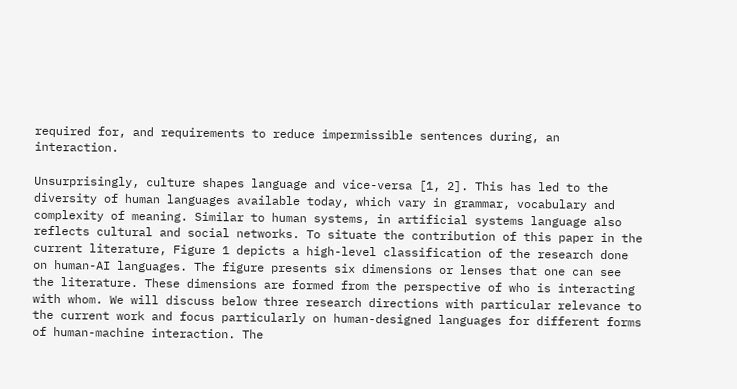required for, and requirements to reduce impermissible sentences during, an interaction.

Unsurprisingly, culture shapes language and vice-versa [1, 2]. This has led to the diversity of human languages available today, which vary in grammar, vocabulary and complexity of meaning. Similar to human systems, in artificial systems language also reflects cultural and social networks. To situate the contribution of this paper in the current literature, Figure 1 depicts a high-level classification of the research done on human-AI languages. The figure presents six dimensions or lenses that one can see the literature. These dimensions are formed from the perspective of who is interacting with whom. We will discuss below three research directions with particular relevance to the current work and focus particularly on human-designed languages for different forms of human-machine interaction. The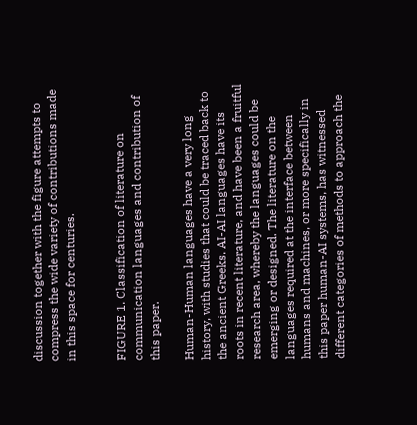discussion together with the figure attempts to compress the wide variety of contributions made in this space for centuries.


FIGURE 1. Classification of literature on communication languages and contribution of this paper.

Human-Human languages have a very long history, with studies that could be traced back to the ancient Greeks. AI-AI languages have its roots in recent literature, and have been a fruitful research area, whereby the languages could be emerging or designed. The literature on the languages required at the interface between humans and machines, or more specifically in this paper human-AI systems, has witnessed different categories of methods to approach the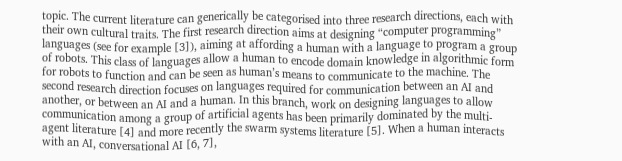topic. The current literature can generically be categorised into three research directions, each with their own cultural traits. The first research direction aims at designing “computer programming” languages (see for example [3]), aiming at affording a human with a language to program a group of robots. This class of languages allow a human to encode domain knowledge in algorithmic form for robots to function and can be seen as human’s means to communicate to the machine. The second research direction focuses on languages required for communication between an AI and another, or between an AI and a human. In this branch, work on designing languages to allow communication among a group of artificial agents has been primarily dominated by the multi-agent literature [4] and more recently the swarm systems literature [5]. When a human interacts with an AI, conversational AI [6, 7],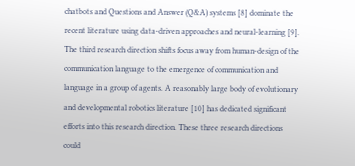chatbots and Questions and Answer (Q&A) systems [8] dominate the recent literature using data-driven approaches and neural-learning [9]. The third research direction shifts focus away from human-design of the communication language to the emergence of communication and language in a group of agents. A reasonably large body of evolutionary and developmental robotics literature [10] has dedicated significant efforts into this research direction. These three research directions could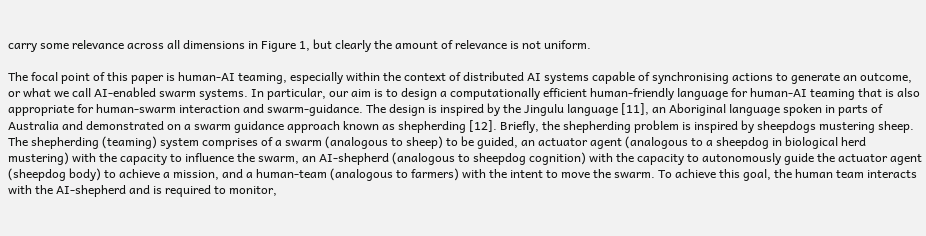carry some relevance across all dimensions in Figure 1, but clearly the amount of relevance is not uniform.

The focal point of this paper is human-AI teaming, especially within the context of distributed AI systems capable of synchronising actions to generate an outcome, or what we call AI-enabled swarm systems. In particular, our aim is to design a computationally efficient human-friendly language for human-AI teaming that is also appropriate for human-swarm interaction and swarm-guidance. The design is inspired by the Jingulu language [11], an Aboriginal language spoken in parts of Australia and demonstrated on a swarm guidance approach known as shepherding [12]. Briefly, the shepherding problem is inspired by sheepdogs mustering sheep. The shepherding (teaming) system comprises of a swarm (analogous to sheep) to be guided, an actuator agent (analogous to a sheepdog in biological herd mustering) with the capacity to influence the swarm, an AI-shepherd (analogous to sheepdog cognition) with the capacity to autonomously guide the actuator agent (sheepdog body) to achieve a mission, and a human-team (analogous to farmers) with the intent to move the swarm. To achieve this goal, the human team interacts with the AI-shepherd and is required to monitor,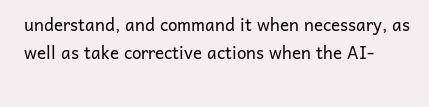understand, and command it when necessary, as well as take corrective actions when the AI-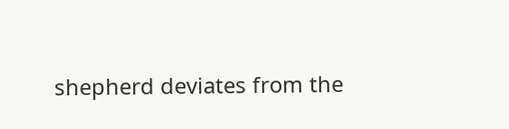shepherd deviates from the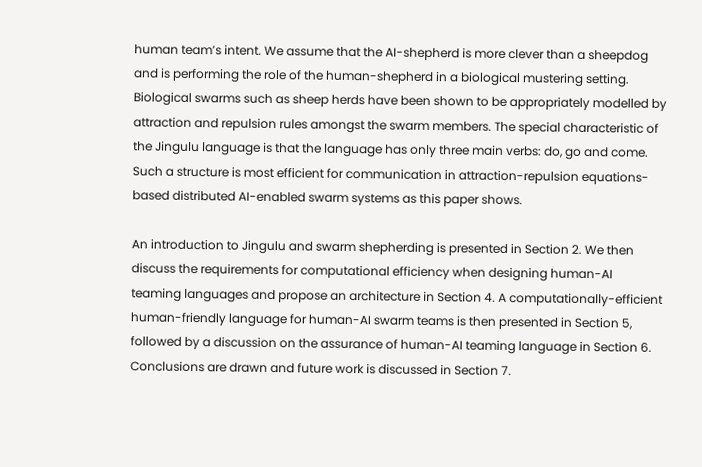human team’s intent. We assume that the AI-shepherd is more clever than a sheepdog and is performing the role of the human-shepherd in a biological mustering setting. Biological swarms such as sheep herds have been shown to be appropriately modelled by attraction and repulsion rules amongst the swarm members. The special characteristic of the Jingulu language is that the language has only three main verbs: do, go and come. Such a structure is most efficient for communication in attraction-repulsion equations-based distributed AI-enabled swarm systems as this paper shows.

An introduction to Jingulu and swarm shepherding is presented in Section 2. We then discuss the requirements for computational efficiency when designing human-AI teaming languages and propose an architecture in Section 4. A computationally-efficient human-friendly language for human-AI swarm teams is then presented in Section 5, followed by a discussion on the assurance of human-AI teaming language in Section 6. Conclusions are drawn and future work is discussed in Section 7.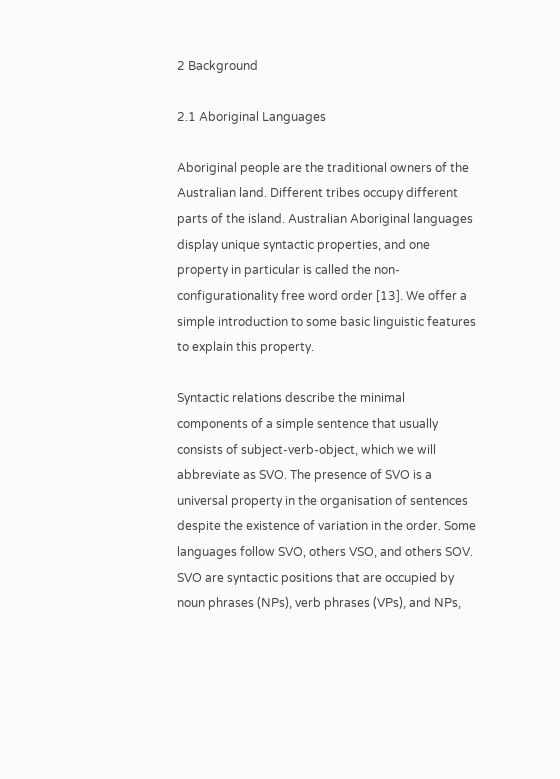2 Background

2.1 Aboriginal Languages

Aboriginal people are the traditional owners of the Australian land. Different tribes occupy different parts of the island. Australian Aboriginal languages display unique syntactic properties, and one property in particular is called the non-configurationality free word order [13]. We offer a simple introduction to some basic linguistic features to explain this property.

Syntactic relations describe the minimal components of a simple sentence that usually consists of subject-verb-object, which we will abbreviate as SVO. The presence of SVO is a universal property in the organisation of sentences despite the existence of variation in the order. Some languages follow SVO, others VSO, and others SOV. SVO are syntactic positions that are occupied by noun phrases (NPs), verb phrases (VPs), and NPs,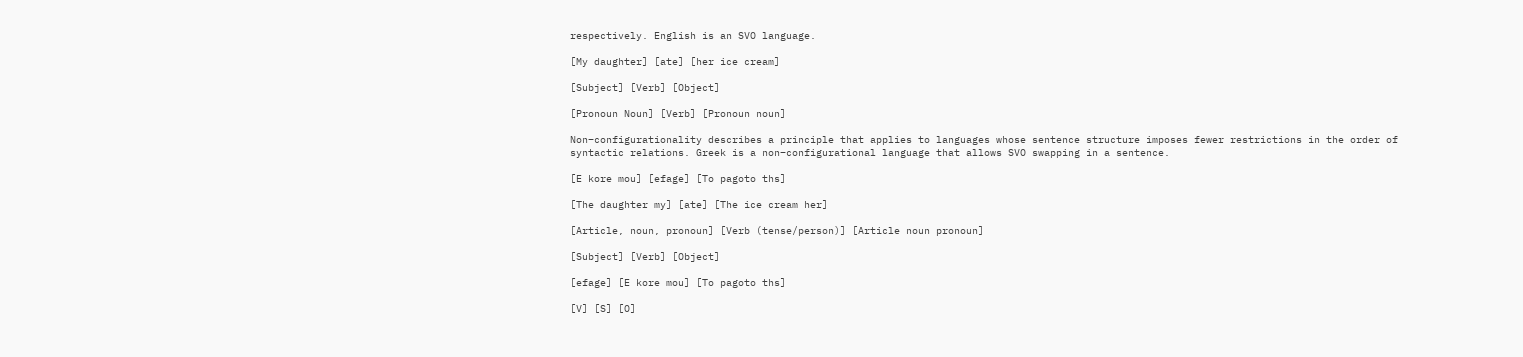respectively. English is an SVO language.

[My daughter] [ate] [her ice cream]

[Subject] [Verb] [Object]

[Pronoun Noun] [Verb] [Pronoun noun]

Non–configurationality describes a principle that applies to languages whose sentence structure imposes fewer restrictions in the order of syntactic relations. Greek is a non–configurational language that allows SVO swapping in a sentence.

[E kore mou] [efage] [To pagoto ths]

[The daughter my] [ate] [The ice cream her]

[Article, noun, pronoun] [Verb (tense/person)] [Article noun pronoun]

[Subject] [Verb] [Object]

[efage] [E kore mou] [To pagoto ths]

[V] [S] [O]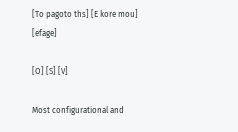[To pagoto ths] [E kore mou] [efage]

[O] [S] [V]

Most configurational and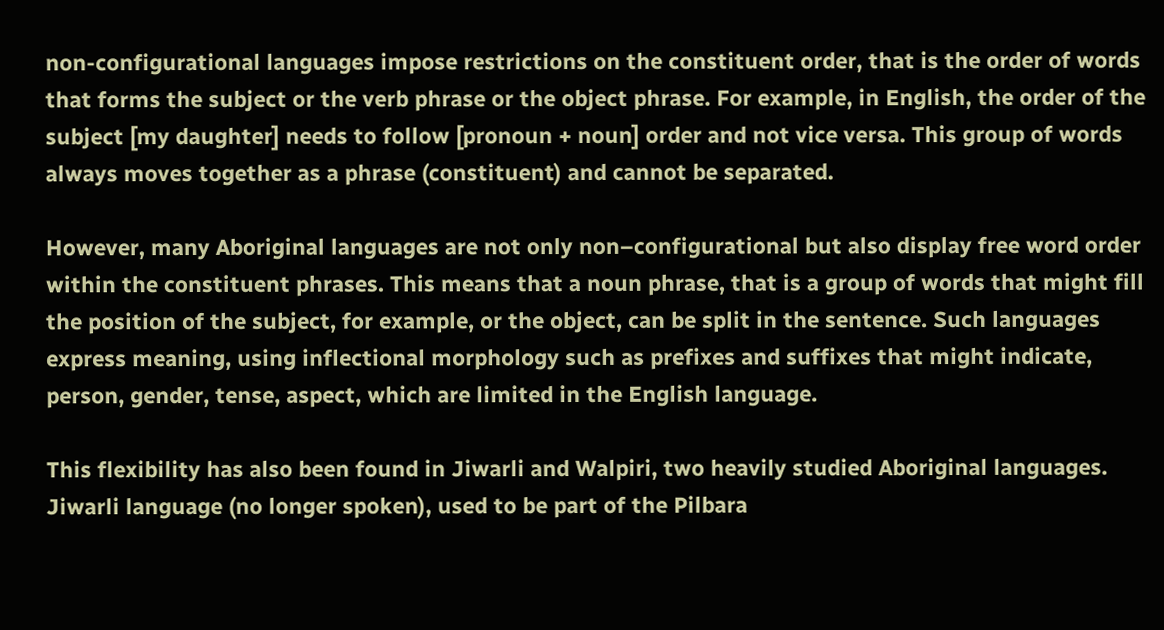non-configurational languages impose restrictions on the constituent order, that is the order of words that forms the subject or the verb phrase or the object phrase. For example, in English, the order of the subject [my daughter] needs to follow [pronoun + noun] order and not vice versa. This group of words always moves together as a phrase (constituent) and cannot be separated.

However, many Aboriginal languages are not only non–configurational but also display free word order within the constituent phrases. This means that a noun phrase, that is a group of words that might fill the position of the subject, for example, or the object, can be split in the sentence. Such languages express meaning, using inflectional morphology such as prefixes and suffixes that might indicate, person, gender, tense, aspect, which are limited in the English language.

This flexibility has also been found in Jiwarli and Walpiri, two heavily studied Aboriginal languages. Jiwarli language (no longer spoken), used to be part of the Pilbara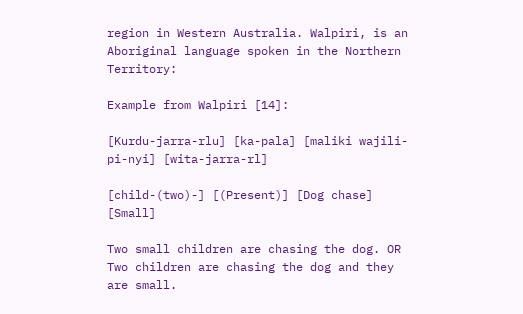region in Western Australia. Walpiri, is an Aboriginal language spoken in the Northern Territory:

Example from Walpiri [14]:

[Kurdu-jarra-rlu] [ka-pala] [maliki wajili-pi-nyi] [wita-jarra-rl]

[child-(two)-] [(Present)] [Dog chase] [Small]

Two small children are chasing the dog. OR Two children are chasing the dog and they are small.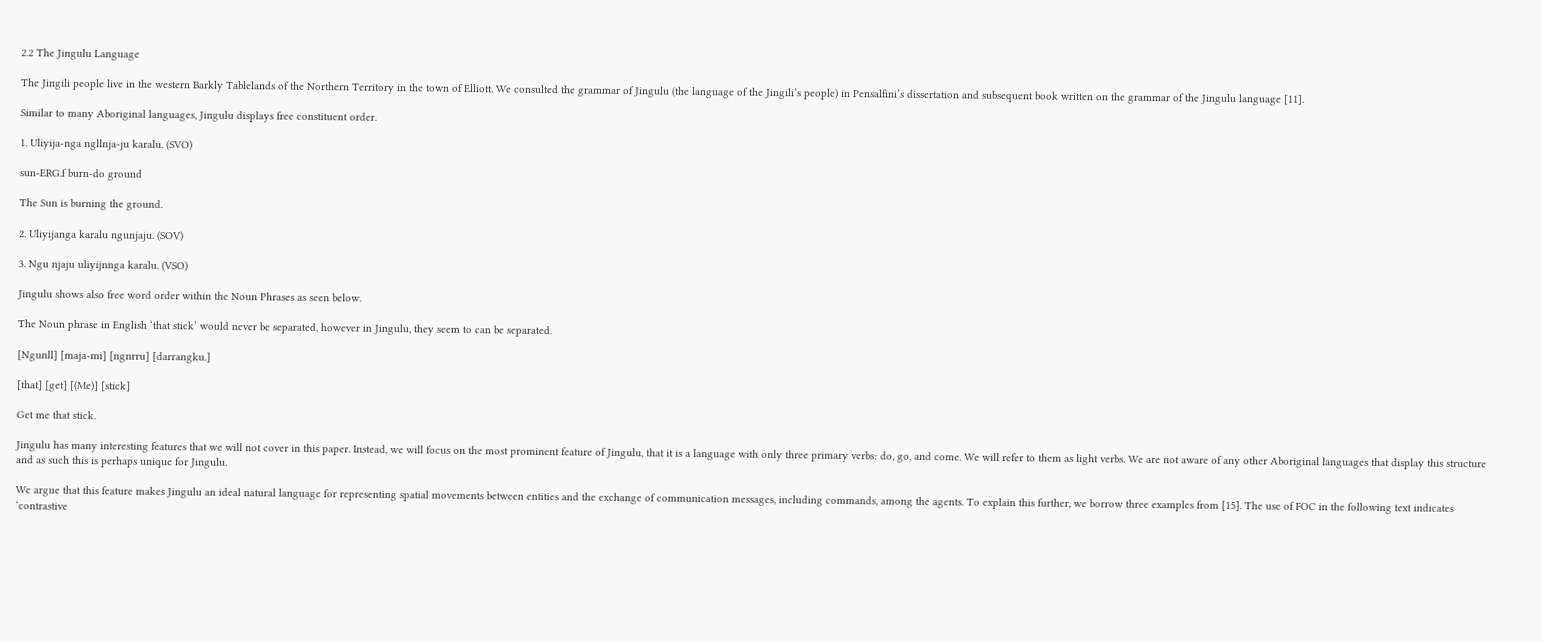2.2 The Jingulu Language

The Jingili people live in the western Barkly Tablelands of the Northern Territory in the town of Elliott. We consulted the grammar of Jingulu (the language of the Jingili’s people) in Pensalfini’s dissertation and subsequent book written on the grammar of the Jingulu language [11].

Similar to many Aboriginal languages, Jingulu displays free constituent order.

1. Uliyija-nga ngllnja-ju karalu. (SVO)

sun-ERG.f burn-do ground

The Sun is burning the ground.

2. Uliyijanga karalu ngunjaju. (SOV)

3. Ngu njaju uliyijnnga karalu. (VSO)

Jingulu shows also free word order within the Noun Phrases as seen below.

The Noun phrase in English ‘that stick’ would never be separated, however in Jingulu, they seem to can be separated.

[Ngunll] [maja-mi] [ngnrru] [darrangku.]

[that] [get] [(Me)] [stick]

Get me that stick.

Jingulu has many interesting features that we will not cover in this paper. Instead, we will focus on the most prominent feature of Jingulu, that it is a language with only three primary verbs: do, go, and come. We will refer to them as light verbs. We are not aware of any other Aboriginal languages that display this structure and as such this is perhaps unique for Jingulu.

We argue that this feature makes Jingulu an ideal natural language for representing spatial movements between entities and the exchange of communication messages, including commands, among the agents. To explain this further, we borrow three examples from [15]. The use of FOC in the following text indicates ‘contrastive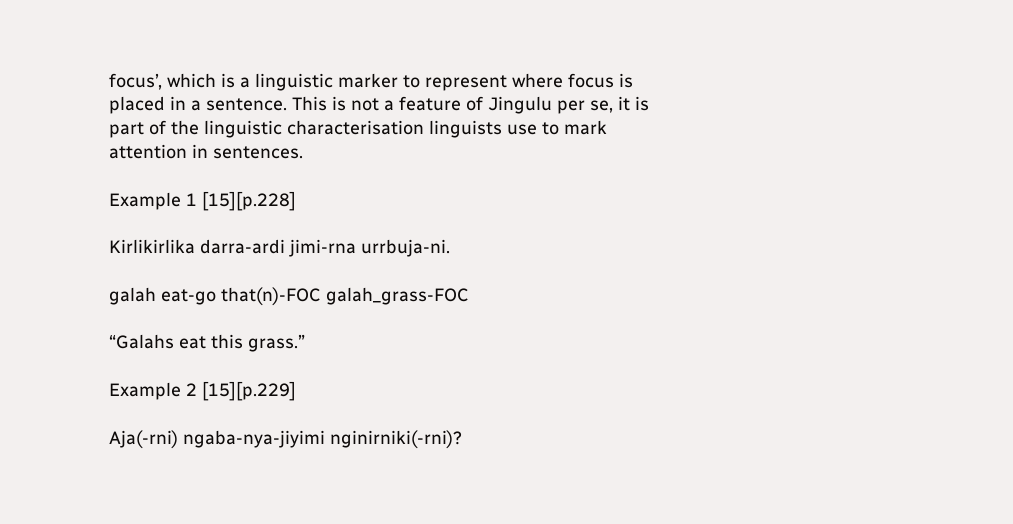focus’, which is a linguistic marker to represent where focus is placed in a sentence. This is not a feature of Jingulu per se, it is part of the linguistic characterisation linguists use to mark attention in sentences.

Example 1 [15][p.228]

Kirlikirlika darra-ardi jimi-rna urrbuja-ni.

galah eat-go that(n)-FOC galah_grass-FOC

“Galahs eat this grass.”

Example 2 [15][p.229]

Aja(-rni) ngaba-nya-jiyimi nginirniki(-rni)?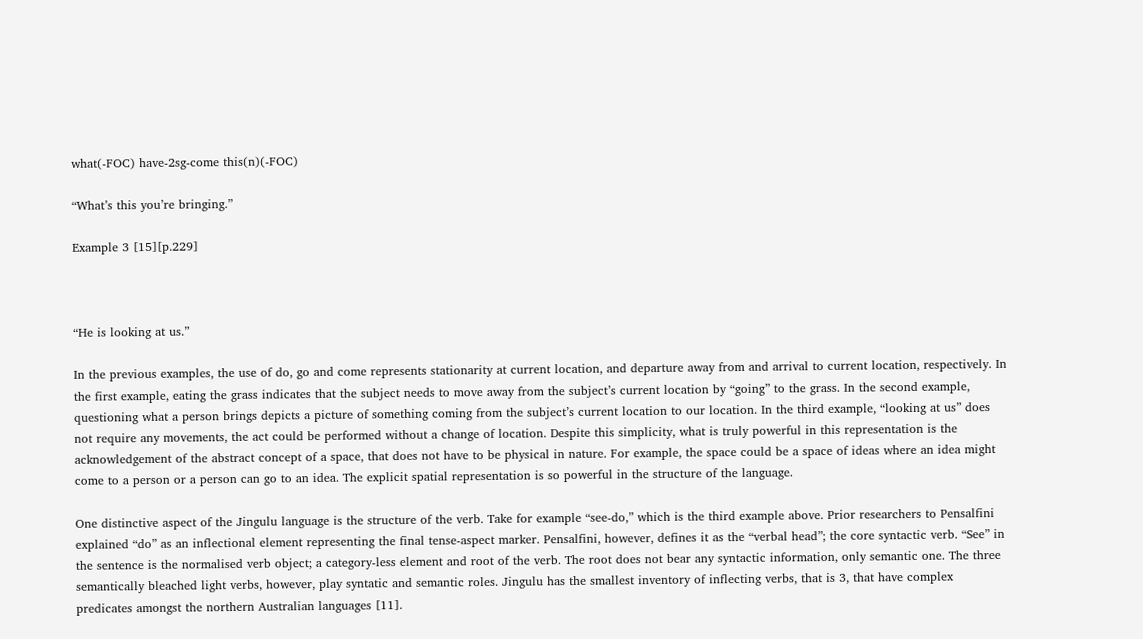what(-FOC) have-2sg-come this(n)(-FOC)

“What’s this you’re bringing.”

Example 3 [15][p.229]



“He is looking at us.”

In the previous examples, the use of do, go and come represents stationarity at current location, and departure away from and arrival to current location, respectively. In the first example, eating the grass indicates that the subject needs to move away from the subject’s current location by “going” to the grass. In the second example, questioning what a person brings depicts a picture of something coming from the subject’s current location to our location. In the third example, “looking at us” does not require any movements, the act could be performed without a change of location. Despite this simplicity, what is truly powerful in this representation is the acknowledgement of the abstract concept of a space, that does not have to be physical in nature. For example, the space could be a space of ideas where an idea might come to a person or a person can go to an idea. The explicit spatial representation is so powerful in the structure of the language.

One distinctive aspect of the Jingulu language is the structure of the verb. Take for example “see-do,” which is the third example above. Prior researchers to Pensalfini explained “do” as an inflectional element representing the final tense-aspect marker. Pensalfini, however, defines it as the “verbal head”; the core syntactic verb. “See” in the sentence is the normalised verb object; a category-less element and root of the verb. The root does not bear any syntactic information, only semantic one. The three semantically bleached light verbs, however, play syntatic and semantic roles. Jingulu has the smallest inventory of inflecting verbs, that is 3, that have complex predicates amongst the northern Australian languages [11].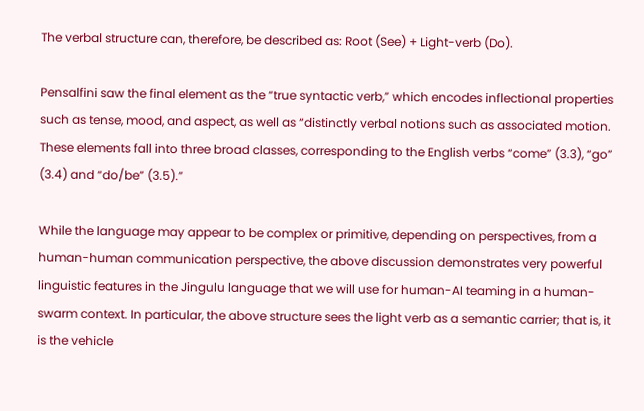The verbal structure can, therefore, be described as: Root (See) + Light-verb (Do).

Pensalfini saw the final element as the “true syntactic verb,” which encodes inflectional properties such as tense, mood, and aspect, as well as “distinctly verbal notions such as associated motion. These elements fall into three broad classes, corresponding to the English verbs “come” (3.3), “go” (3.4) and “do/be” (3.5).”

While the language may appear to be complex or primitive, depending on perspectives, from a human-human communication perspective, the above discussion demonstrates very powerful linguistic features in the Jingulu language that we will use for human-AI teaming in a human-swarm context. In particular, the above structure sees the light verb as a semantic carrier; that is, it is the vehicle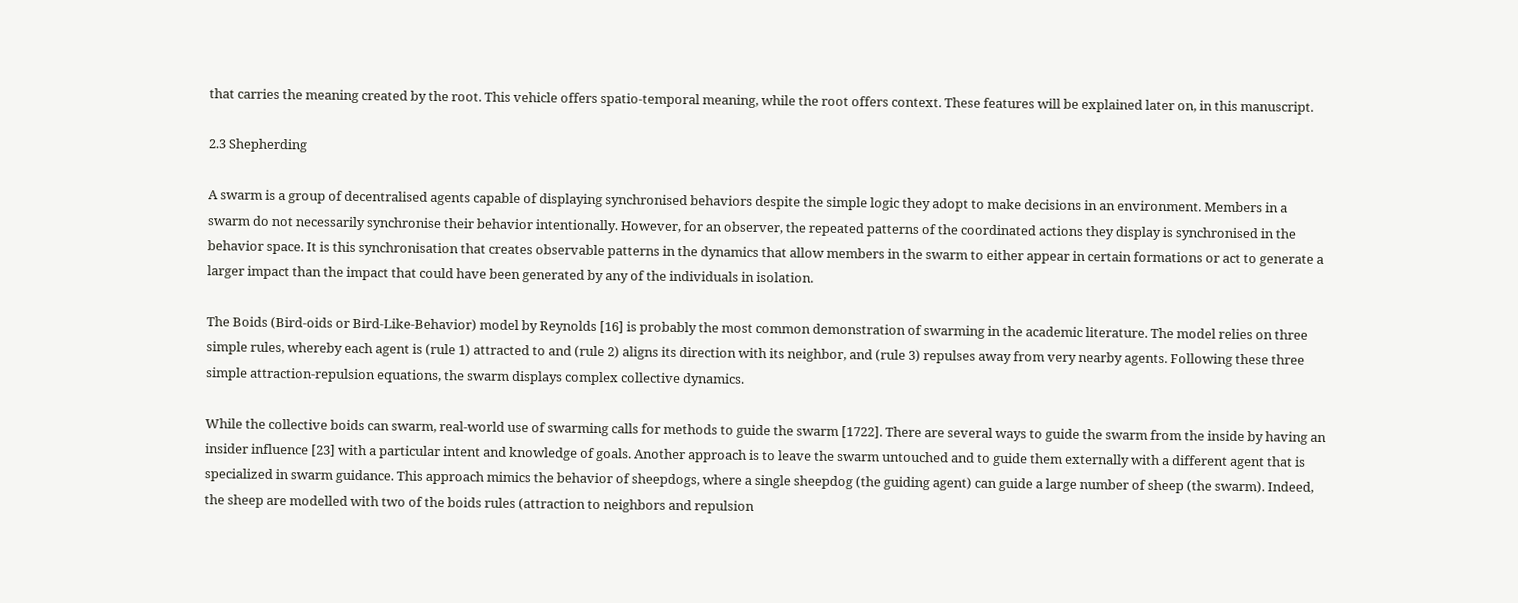that carries the meaning created by the root. This vehicle offers spatio-temporal meaning, while the root offers context. These features will be explained later on, in this manuscript.

2.3 Shepherding

A swarm is a group of decentralised agents capable of displaying synchronised behaviors despite the simple logic they adopt to make decisions in an environment. Members in a swarm do not necessarily synchronise their behavior intentionally. However, for an observer, the repeated patterns of the coordinated actions they display is synchronised in the behavior space. It is this synchronisation that creates observable patterns in the dynamics that allow members in the swarm to either appear in certain formations or act to generate a larger impact than the impact that could have been generated by any of the individuals in isolation.

The Boids (Bird-oids or Bird-Like-Behavior) model by Reynolds [16] is probably the most common demonstration of swarming in the academic literature. The model relies on three simple rules, whereby each agent is (rule 1) attracted to and (rule 2) aligns its direction with its neighbor, and (rule 3) repulses away from very nearby agents. Following these three simple attraction-repulsion equations, the swarm displays complex collective dynamics.

While the collective boids can swarm, real-world use of swarming calls for methods to guide the swarm [1722]. There are several ways to guide the swarm from the inside by having an insider influence [23] with a particular intent and knowledge of goals. Another approach is to leave the swarm untouched and to guide them externally with a different agent that is specialized in swarm guidance. This approach mimics the behavior of sheepdogs, where a single sheepdog (the guiding agent) can guide a large number of sheep (the swarm). Indeed, the sheep are modelled with two of the boids rules (attraction to neighbors and repulsion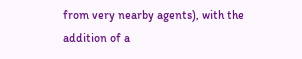from very nearby agents), with the addition of a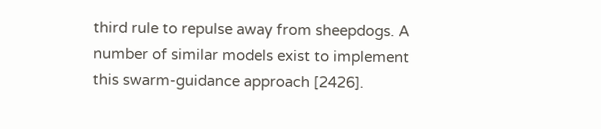third rule to repulse away from sheepdogs. A number of similar models exist to implement this swarm-guidance approach [2426].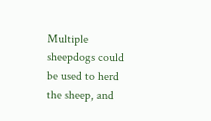Multiple sheepdogs could be used to herd the sheep, and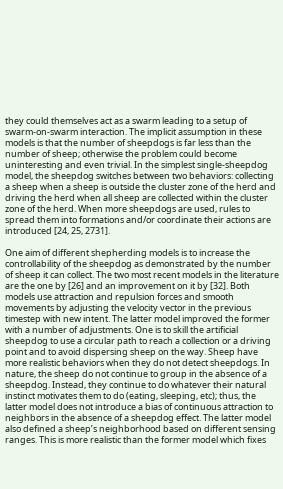they could themselves act as a swarm leading to a setup of swarm-on-swarm interaction. The implicit assumption in these models is that the number of sheepdogs is far less than the number of sheep; otherwise the problem could become uninteresting and even trivial. In the simplest single-sheepdog model, the sheepdog switches between two behaviors: collecting a sheep when a sheep is outside the cluster zone of the herd and driving the herd when all sheep are collected within the cluster zone of the herd. When more sheepdogs are used, rules to spread them into formations and/or coordinate their actions are introduced [24, 25, 2731].

One aim of different shepherding models is to increase the controllability of the sheepdog as demonstrated by the number of sheep it can collect. The two most recent models in the literature are the one by [26] and an improvement on it by [32]. Both models use attraction and repulsion forces and smooth movements by adjusting the velocity vector in the previous timestep with new intent. The latter model improved the former with a number of adjustments. One is to skill the artificial sheepdog to use a circular path to reach a collection or a driving point and to avoid dispersing sheep on the way. Sheep have more realistic behaviors when they do not detect sheepdogs. In nature, the sheep do not continue to group in the absence of a sheepdog. Instead, they continue to do whatever their natural instinct motivates them to do (eating, sleeping, etc); thus, the latter model does not introduce a bias of continuous attraction to neighbors in the absence of a sheepdog effect. The latter model also defined a sheep’s neighborhood based on different sensing ranges. This is more realistic than the former model which fixes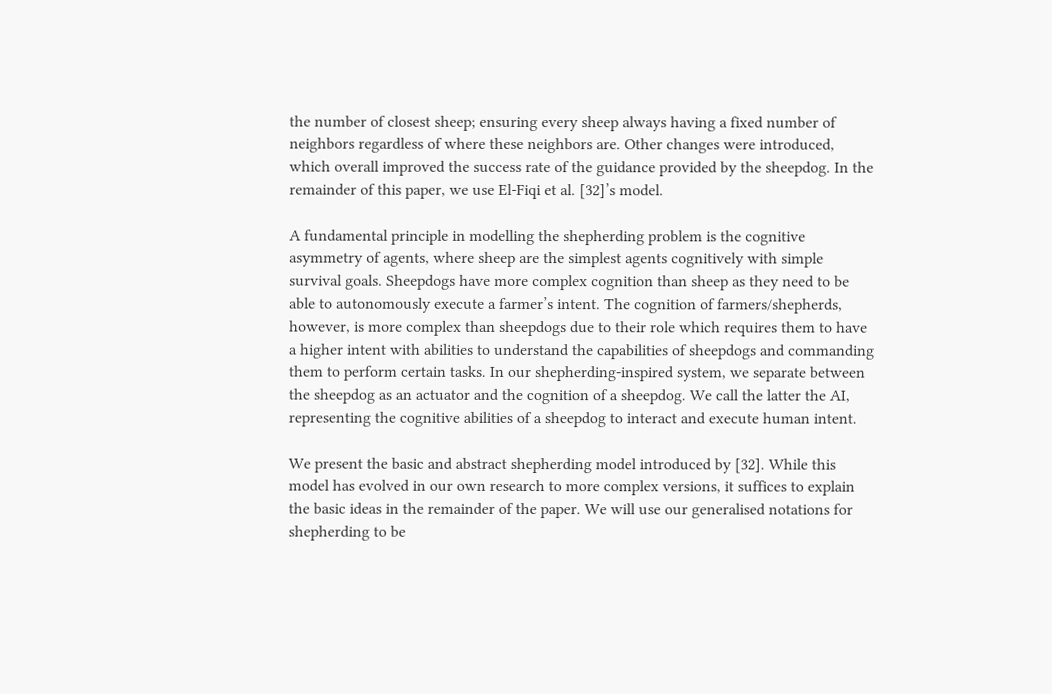the number of closest sheep; ensuring every sheep always having a fixed number of neighbors regardless of where these neighbors are. Other changes were introduced, which overall improved the success rate of the guidance provided by the sheepdog. In the remainder of this paper, we use El-Fiqi et al. [32]’s model.

A fundamental principle in modelling the shepherding problem is the cognitive asymmetry of agents, where sheep are the simplest agents cognitively with simple survival goals. Sheepdogs have more complex cognition than sheep as they need to be able to autonomously execute a farmer’s intent. The cognition of farmers/shepherds, however, is more complex than sheepdogs due to their role which requires them to have a higher intent with abilities to understand the capabilities of sheepdogs and commanding them to perform certain tasks. In our shepherding-inspired system, we separate between the sheepdog as an actuator and the cognition of a sheepdog. We call the latter the AI, representing the cognitive abilities of a sheepdog to interact and execute human intent.

We present the basic and abstract shepherding model introduced by [32]. While this model has evolved in our own research to more complex versions, it suffices to explain the basic ideas in the remainder of the paper. We will use our generalised notations for shepherding to be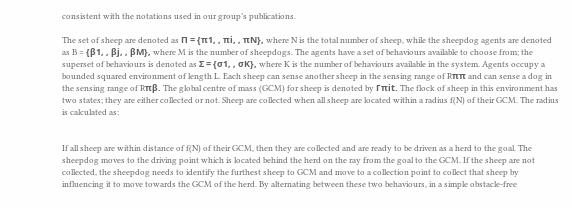consistent with the notations used in our group’s publications.

The set of sheep are denoted as Π = {π1, , πi, , πN}, where N is the total number of sheep, while the sheepdog agents are denoted as B = {β1, , βj, , βM}, where M is the number of sheepdogs. The agents have a set of behaviours available to choose from; the superset of behaviours is denoted as Σ = {σ1, , σK}, where K is the number of behaviours available in the system. Agents occupy a bounded squared environment of length L. Each sheep can sense another sheep in the sensing range of Rππ and can sense a dog in the sensing range of Rπβ. The global centre of mass (GCM) for sheep is denoted by Γπit. The flock of sheep in this environment has two states; they are either collected or not. Sheep are collected when all sheep are located within a radius f(N) of their GCM. The radius is calculated as:


If all sheep are within distance of f(N) of their GCM, then they are collected and are ready to be driven as a herd to the goal. The sheepdog moves to the driving point which is located behind the herd on the ray from the goal to the GCM. If the sheep are not collected, the sheepdog needs to identify the furthest sheep to GCM and move to a collection point to collect that sheep by influencing it to move towards the GCM of the herd. By alternating between these two behaviours, in a simple obstacle-free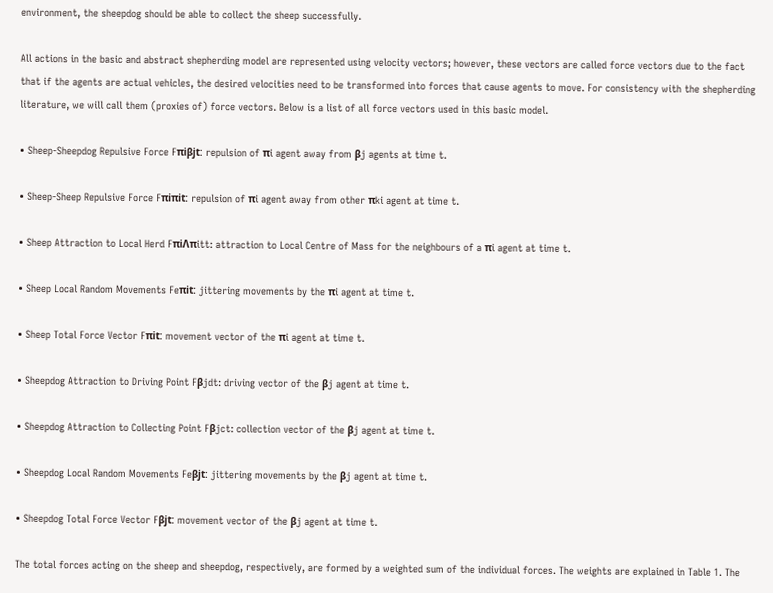environment, the sheepdog should be able to collect the sheep successfully.

All actions in the basic and abstract shepherding model are represented using velocity vectors; however, these vectors are called force vectors due to the fact that if the agents are actual vehicles, the desired velocities need to be transformed into forces that cause agents to move. For consistency with the shepherding literature, we will call them (proxies of) force vectors. Below is a list of all force vectors used in this basic model.

• Sheep-Sheepdog Repulsive Force Fπiβjt: repulsion of πi agent away from βj agents at time t.

• Sheep-Sheep Repulsive Force Fπiπit: repulsion of πi agent away from other πki agent at time t.

• Sheep Attraction to Local Herd FπiΛπitt: attraction to Local Centre of Mass for the neighbours of a πi agent at time t.

• Sheep Local Random Movements Feπit: jittering movements by the πi agent at time t.

• Sheep Total Force Vector Fπit: movement vector of the πi agent at time t.

• Sheepdog Attraction to Driving Point Fβjdt: driving vector of the βj agent at time t.

• Sheepdog Attraction to Collecting Point Fβjct: collection vector of the βj agent at time t.

• Sheepdog Local Random Movements Feβjt: jittering movements by the βj agent at time t.

• Sheepdog Total Force Vector Fβjt: movement vector of the βj agent at time t.

The total forces acting on the sheep and sheepdog, respectively, are formed by a weighted sum of the individual forces. The weights are explained in Table 1. The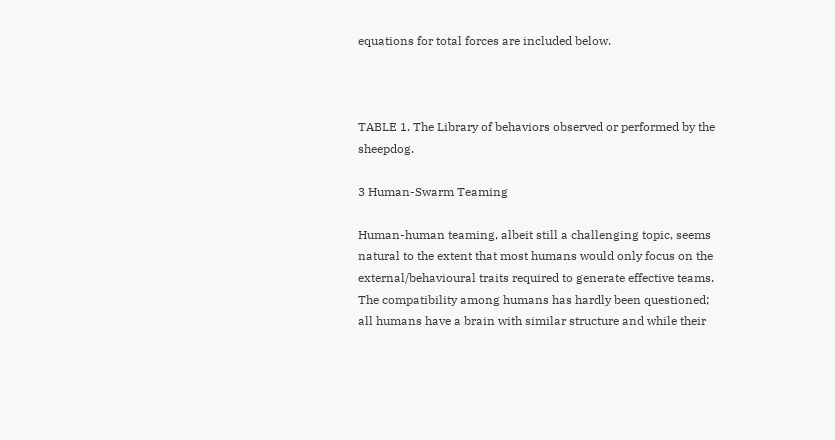equations for total forces are included below.



TABLE 1. The Library of behaviors observed or performed by the sheepdog.

3 Human-Swarm Teaming

Human-human teaming, albeit still a challenging topic, seems natural to the extent that most humans would only focus on the external/behavioural traits required to generate effective teams. The compatibility among humans has hardly been questioned; all humans have a brain with similar structure and while their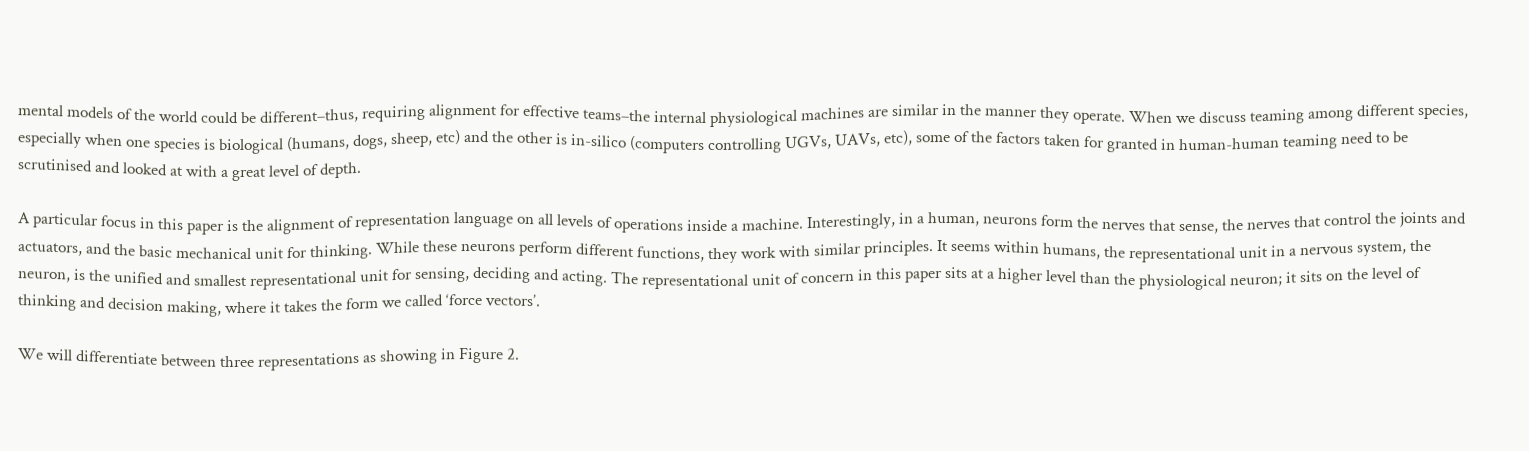mental models of the world could be different–thus, requiring alignment for effective teams–the internal physiological machines are similar in the manner they operate. When we discuss teaming among different species, especially when one species is biological (humans, dogs, sheep, etc) and the other is in-silico (computers controlling UGVs, UAVs, etc), some of the factors taken for granted in human-human teaming need to be scrutinised and looked at with a great level of depth.

A particular focus in this paper is the alignment of representation language on all levels of operations inside a machine. Interestingly, in a human, neurons form the nerves that sense, the nerves that control the joints and actuators, and the basic mechanical unit for thinking. While these neurons perform different functions, they work with similar principles. It seems within humans, the representational unit in a nervous system, the neuron, is the unified and smallest representational unit for sensing, deciding and acting. The representational unit of concern in this paper sits at a higher level than the physiological neuron; it sits on the level of thinking and decision making, where it takes the form we called ‘force vectors’.

We will differentiate between three representations as showing in Figure 2.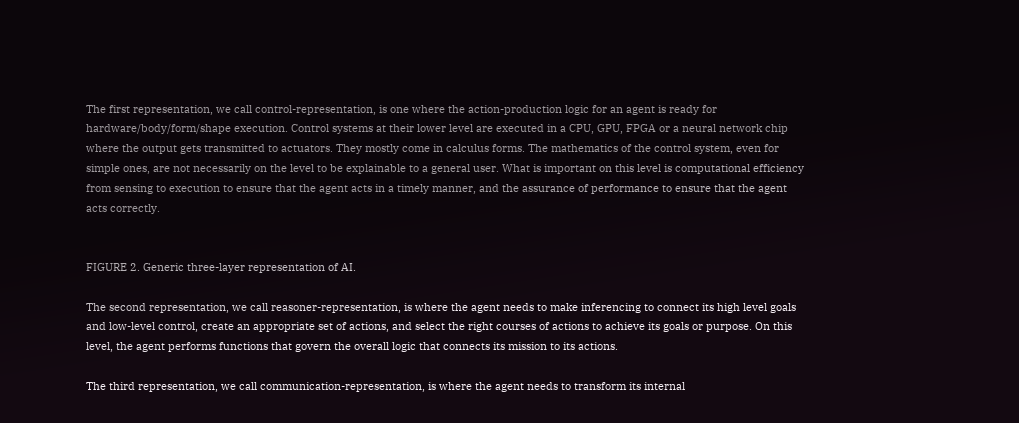The first representation, we call control-representation, is one where the action-production logic for an agent is ready for hardware/body/form/shape execution. Control systems at their lower level are executed in a CPU, GPU, FPGA or a neural network chip where the output gets transmitted to actuators. They mostly come in calculus forms. The mathematics of the control system, even for simple ones, are not necessarily on the level to be explainable to a general user. What is important on this level is computational efficiency from sensing to execution to ensure that the agent acts in a timely manner, and the assurance of performance to ensure that the agent acts correctly.


FIGURE 2. Generic three-layer representation of AI.

The second representation, we call reasoner-representation, is where the agent needs to make inferencing to connect its high level goals and low-level control, create an appropriate set of actions, and select the right courses of actions to achieve its goals or purpose. On this level, the agent performs functions that govern the overall logic that connects its mission to its actions.

The third representation, we call communication-representation, is where the agent needs to transform its internal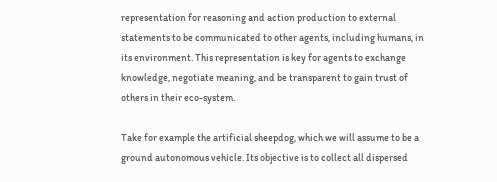representation for reasoning and action production to external statements to be communicated to other agents, including humans, in its environment. This representation is key for agents to exchange knowledge, negotiate meaning, and be transparent to gain trust of others in their eco-system.

Take for example the artificial sheepdog, which we will assume to be a ground autonomous vehicle. Its objective is to collect all dispersed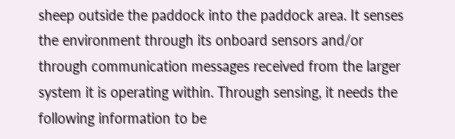sheep outside the paddock into the paddock area. It senses the environment through its onboard sensors and/or through communication messages received from the larger system it is operating within. Through sensing, it needs the following information to be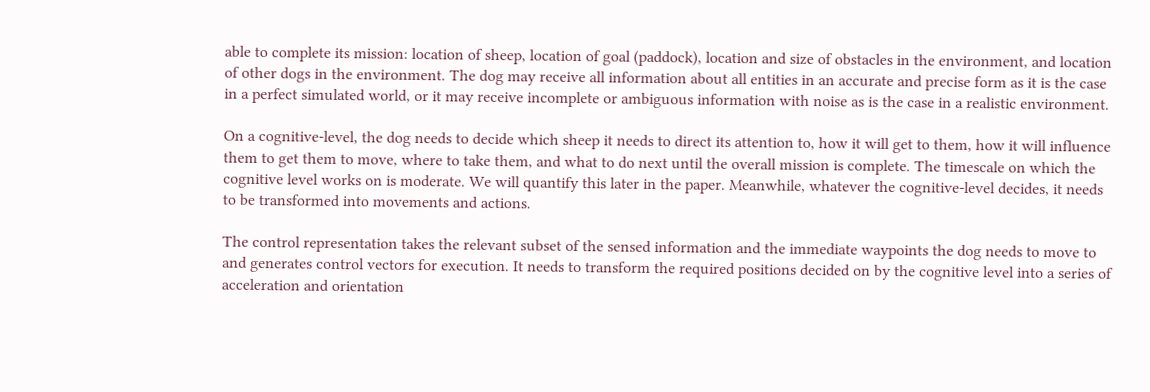able to complete its mission: location of sheep, location of goal (paddock), location and size of obstacles in the environment, and location of other dogs in the environment. The dog may receive all information about all entities in an accurate and precise form as it is the case in a perfect simulated world, or it may receive incomplete or ambiguous information with noise as is the case in a realistic environment.

On a cognitive-level, the dog needs to decide which sheep it needs to direct its attention to, how it will get to them, how it will influence them to get them to move, where to take them, and what to do next until the overall mission is complete. The timescale on which the cognitive level works on is moderate. We will quantify this later in the paper. Meanwhile, whatever the cognitive-level decides, it needs to be transformed into movements and actions.

The control representation takes the relevant subset of the sensed information and the immediate waypoints the dog needs to move to and generates control vectors for execution. It needs to transform the required positions decided on by the cognitive level into a series of acceleration and orientation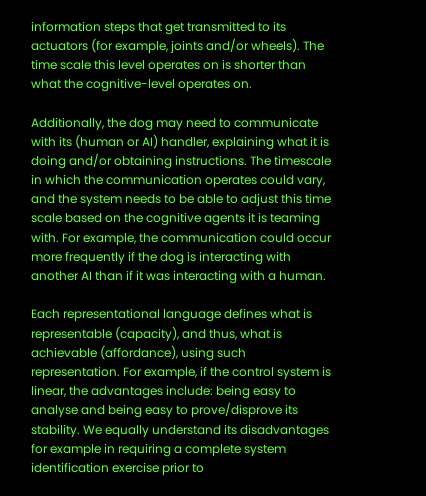information steps that get transmitted to its actuators (for example, joints and/or wheels). The time scale this level operates on is shorter than what the cognitive-level operates on.

Additionally, the dog may need to communicate with its (human or AI) handler, explaining what it is doing and/or obtaining instructions. The timescale in which the communication operates could vary, and the system needs to be able to adjust this time scale based on the cognitive agents it is teaming with. For example, the communication could occur more frequently if the dog is interacting with another AI than if it was interacting with a human.

Each representational language defines what is representable (capacity), and thus, what is achievable (affordance), using such representation. For example, if the control system is linear, the advantages include: being easy to analyse and being easy to prove/disprove its stability. We equally understand its disadvantages for example in requiring a complete system identification exercise prior to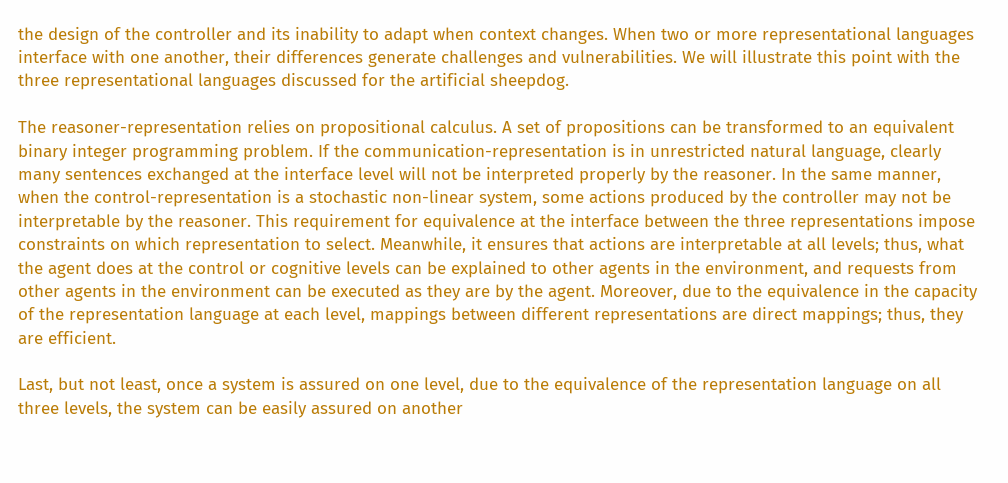the design of the controller and its inability to adapt when context changes. When two or more representational languages interface with one another, their differences generate challenges and vulnerabilities. We will illustrate this point with the three representational languages discussed for the artificial sheepdog.

The reasoner-representation relies on propositional calculus. A set of propositions can be transformed to an equivalent binary integer programming problem. If the communication-representation is in unrestricted natural language, clearly many sentences exchanged at the interface level will not be interpreted properly by the reasoner. In the same manner, when the control-representation is a stochastic non-linear system, some actions produced by the controller may not be interpretable by the reasoner. This requirement for equivalence at the interface between the three representations impose constraints on which representation to select. Meanwhile, it ensures that actions are interpretable at all levels; thus, what the agent does at the control or cognitive levels can be explained to other agents in the environment, and requests from other agents in the environment can be executed as they are by the agent. Moreover, due to the equivalence in the capacity of the representation language at each level, mappings between different representations are direct mappings; thus, they are efficient.

Last, but not least, once a system is assured on one level, due to the equivalence of the representation language on all three levels, the system can be easily assured on another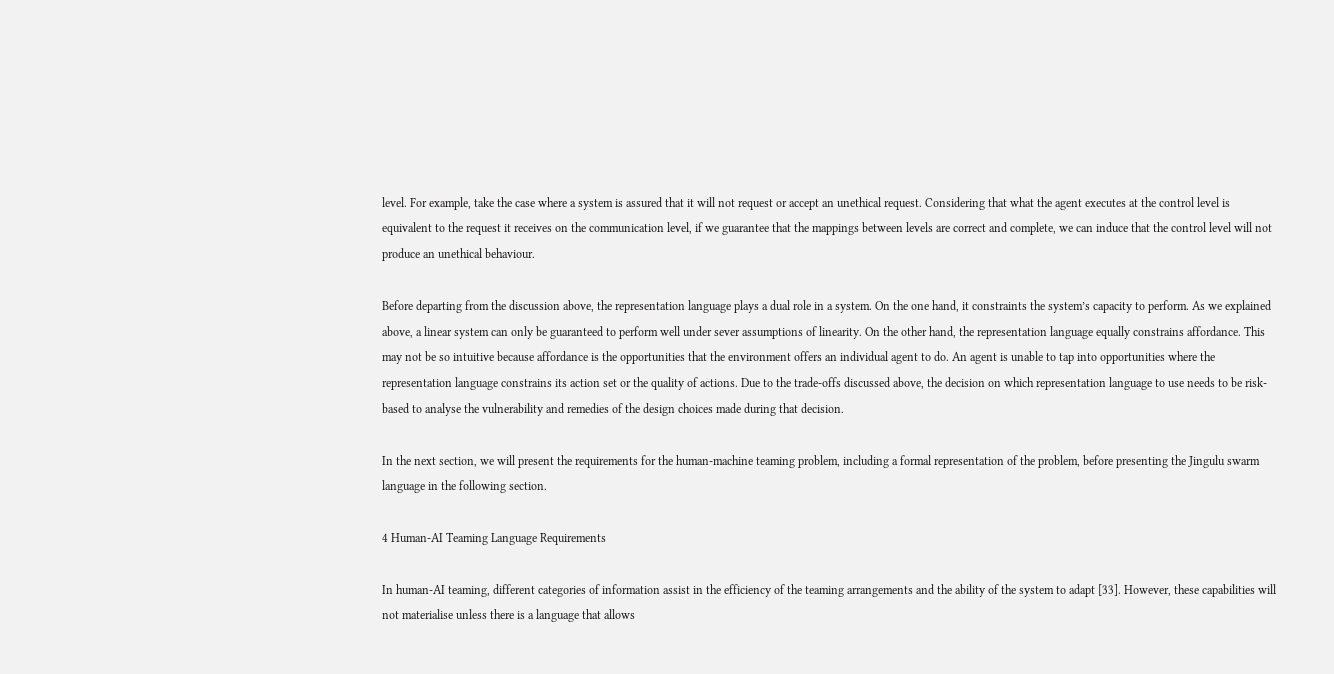level. For example, take the case where a system is assured that it will not request or accept an unethical request. Considering that what the agent executes at the control level is equivalent to the request it receives on the communication level, if we guarantee that the mappings between levels are correct and complete, we can induce that the control level will not produce an unethical behaviour.

Before departing from the discussion above, the representation language plays a dual role in a system. On the one hand, it constraints the system’s capacity to perform. As we explained above, a linear system can only be guaranteed to perform well under sever assumptions of linearity. On the other hand, the representation language equally constrains affordance. This may not be so intuitive because affordance is the opportunities that the environment offers an individual agent to do. An agent is unable to tap into opportunities where the representation language constrains its action set or the quality of actions. Due to the trade-offs discussed above, the decision on which representation language to use needs to be risk-based to analyse the vulnerability and remedies of the design choices made during that decision.

In the next section, we will present the requirements for the human-machine teaming problem, including a formal representation of the problem, before presenting the Jingulu swarm language in the following section.

4 Human-AI Teaming Language Requirements

In human-AI teaming, different categories of information assist in the efficiency of the teaming arrangements and the ability of the system to adapt [33]. However, these capabilities will not materialise unless there is a language that allows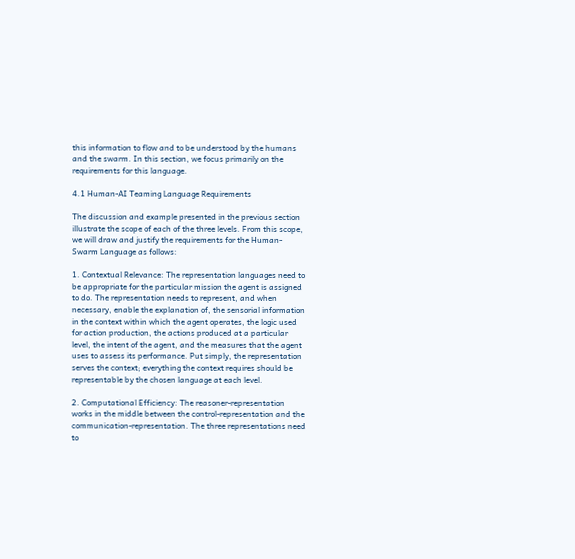this information to flow and to be understood by the humans and the swarm. In this section, we focus primarily on the requirements for this language.

4.1 Human-AI Teaming Language Requirements

The discussion and example presented in the previous section illustrate the scope of each of the three levels. From this scope, we will draw and justify the requirements for the Human-Swarm Language as follows:

1. Contextual Relevance: The representation languages need to be appropriate for the particular mission the agent is assigned to do. The representation needs to represent, and when necessary, enable the explanation of, the sensorial information in the context within which the agent operates, the logic used for action production, the actions produced at a particular level, the intent of the agent, and the measures that the agent uses to assess its performance. Put simply, the representation serves the context; everything the context requires should be representable by the chosen language at each level.

2. Computational Efficiency: The reasoner-representation works in the middle between the control-representation and the communication-representation. The three representations need to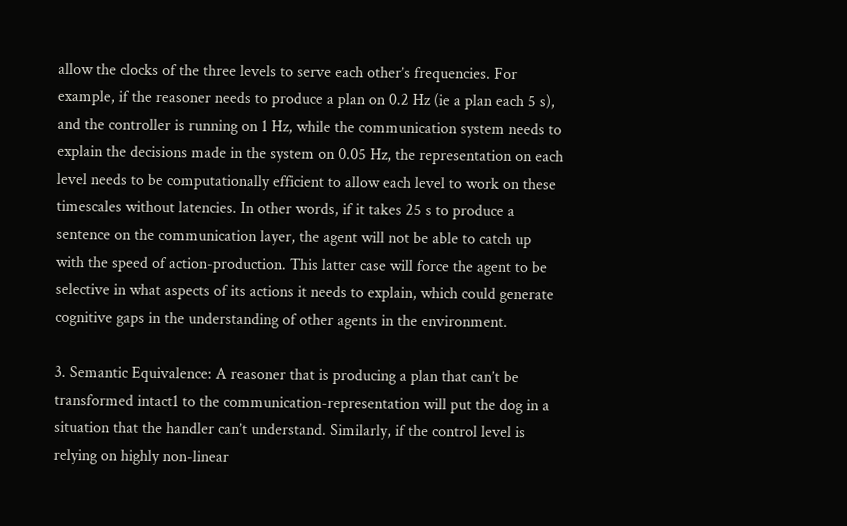allow the clocks of the three levels to serve each other’s frequencies. For example, if the reasoner needs to produce a plan on 0.2 Hz (ie a plan each 5 s), and the controller is running on 1 Hz, while the communication system needs to explain the decisions made in the system on 0.05 Hz, the representation on each level needs to be computationally efficient to allow each level to work on these timescales without latencies. In other words, if it takes 25 s to produce a sentence on the communication layer, the agent will not be able to catch up with the speed of action-production. This latter case will force the agent to be selective in what aspects of its actions it needs to explain, which could generate cognitive gaps in the understanding of other agents in the environment.

3. Semantic Equivalence: A reasoner that is producing a plan that can’t be transformed intact1 to the communication-representation will put the dog in a situation that the handler can’t understand. Similarly, if the control level is relying on highly non-linear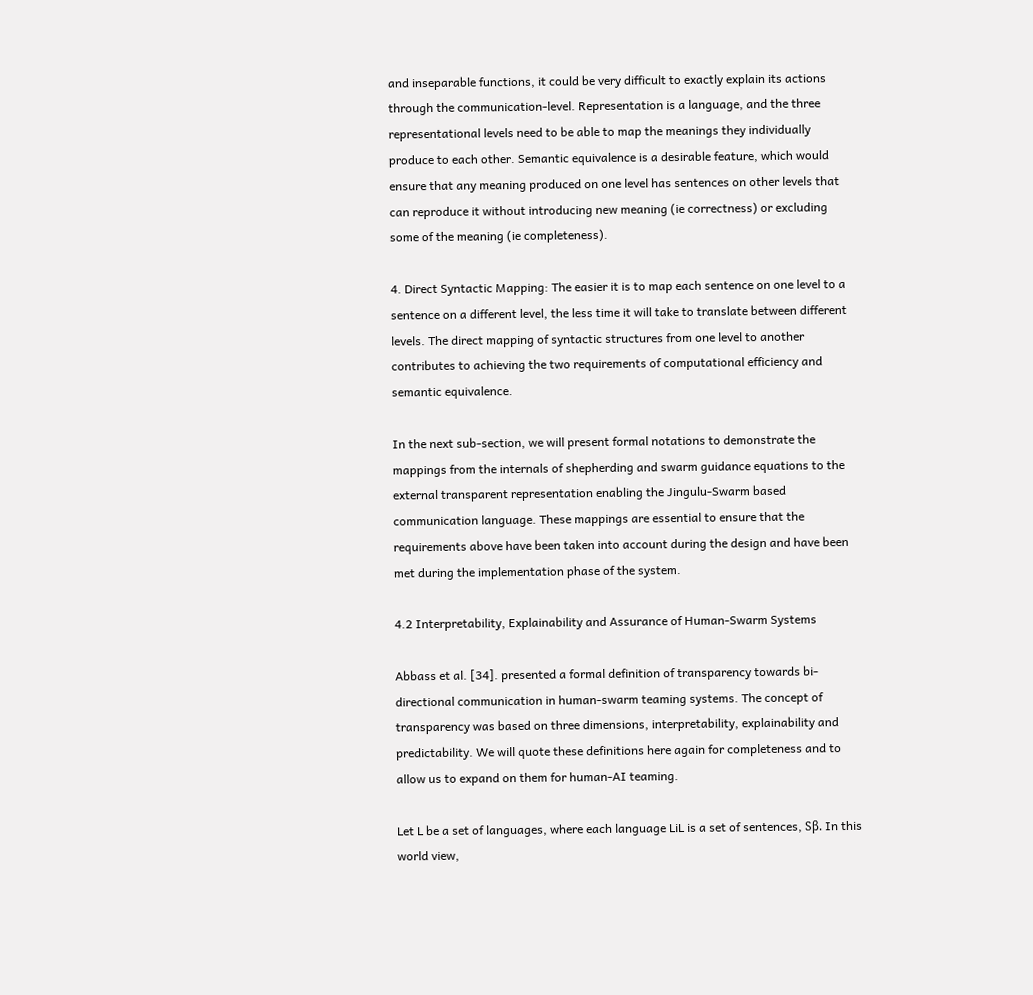and inseparable functions, it could be very difficult to exactly explain its actions through the communication-level. Representation is a language, and the three representational levels need to be able to map the meanings they individually produce to each other. Semantic equivalence is a desirable feature, which would ensure that any meaning produced on one level has sentences on other levels that can reproduce it without introducing new meaning (ie correctness) or excluding some of the meaning (ie completeness).

4. Direct Syntactic Mapping: The easier it is to map each sentence on one level to a sentence on a different level, the less time it will take to translate between different levels. The direct mapping of syntactic structures from one level to another contributes to achieving the two requirements of computational efficiency and semantic equivalence.

In the next sub-section, we will present formal notations to demonstrate the mappings from the internals of shepherding and swarm guidance equations to the external transparent representation enabling the Jingulu-Swarm based communication language. These mappings are essential to ensure that the requirements above have been taken into account during the design and have been met during the implementation phase of the system.

4.2 Interpretability, Explainability and Assurance of Human-Swarm Systems

Abbass et al. [34]. presented a formal definition of transparency towards bi-directional communication in human-swarm teaming systems. The concept of transparency was based on three dimensions, interpretability, explainability and predictability. We will quote these definitions here again for completeness and to allow us to expand on them for human-AI teaming.

Let L be a set of languages, where each language LiL is a set of sentences, Sβ. In this world view,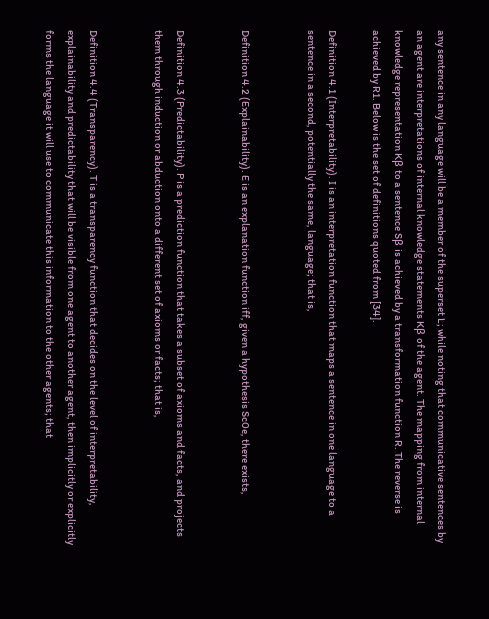any sentence in any language will be a member of the superset L; while noting that communicative sentences by an agent are interpretations of internal knowledge statements Kβ of the agent. The mapping from internal knowledge representation Kβ to a sentence Sβ is achieved by a transformation function R. The reverse is achieved by R1. Below is the set of definitions quoted from [34].

Definition 4.1 (Interpretability). I is an interpretation function that maps a sentence in one language to a sentence in a second, potentially the same, language; that is,


Definition 4.2 (Explainability). E is an explanation function iff, given a hypothesis Sc0e, there exists,


Definition 4.3 (Predictability). P is a prediction function that takes a subset of axioms and facts, and projects them through induction or abduction onto a different set of axioms or facts; that is,


Definition 4.4 (Transparency). T is a transparency function that decides on the level of interpretability, explainability and predictability that will be visible from one agent to another agent, then implicitly or explicitly forms the language it will use to communicate this information to the other agents; that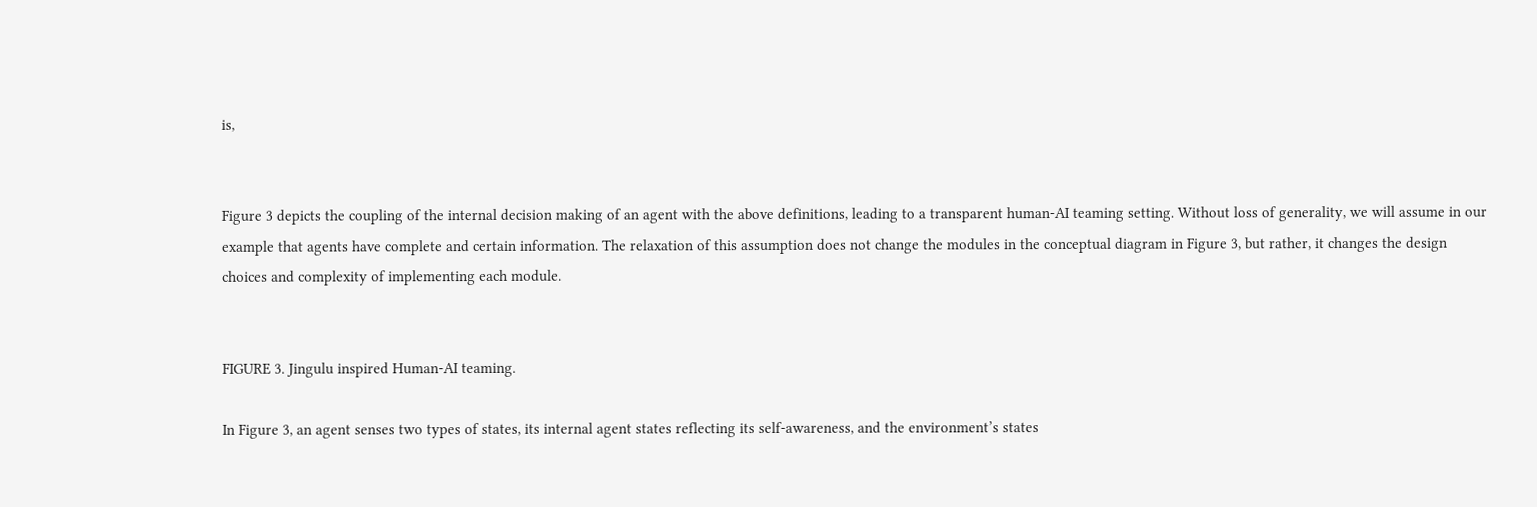is,


Figure 3 depicts the coupling of the internal decision making of an agent with the above definitions, leading to a transparent human-AI teaming setting. Without loss of generality, we will assume in our example that agents have complete and certain information. The relaxation of this assumption does not change the modules in the conceptual diagram in Figure 3, but rather, it changes the design choices and complexity of implementing each module.


FIGURE 3. Jingulu inspired Human-AI teaming.

In Figure 3, an agent senses two types of states, its internal agent states reflecting its self-awareness, and the environment’s states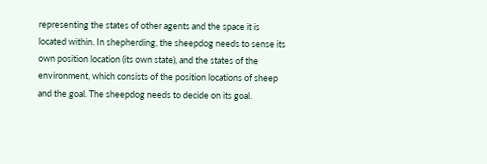representing the states of other agents and the space it is located within. In shepherding, the sheepdog needs to sense its own position location (its own state), and the states of the environment, which consists of the position locations of sheep and the goal. The sheepdog needs to decide on its goal.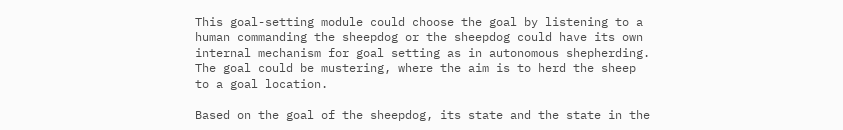This goal-setting module could choose the goal by listening to a human commanding the sheepdog or the sheepdog could have its own internal mechanism for goal setting as in autonomous shepherding. The goal could be mustering, where the aim is to herd the sheep to a goal location.

Based on the goal of the sheepdog, its state and the state in the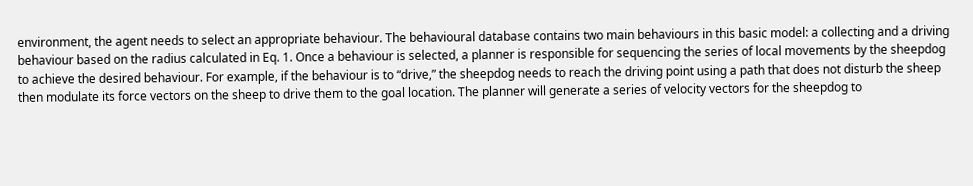environment, the agent needs to select an appropriate behaviour. The behavioural database contains two main behaviours in this basic model: a collecting and a driving behaviour based on the radius calculated in Eq. 1. Once a behaviour is selected, a planner is responsible for sequencing the series of local movements by the sheepdog to achieve the desired behaviour. For example, if the behaviour is to “drive,” the sheepdog needs to reach the driving point using a path that does not disturb the sheep then modulate its force vectors on the sheep to drive them to the goal location. The planner will generate a series of velocity vectors for the sheepdog to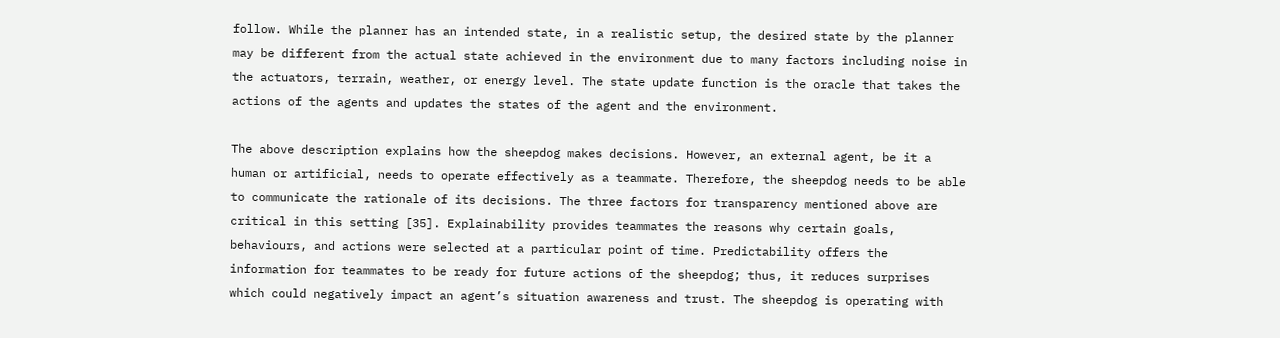follow. While the planner has an intended state, in a realistic setup, the desired state by the planner may be different from the actual state achieved in the environment due to many factors including noise in the actuators, terrain, weather, or energy level. The state update function is the oracle that takes the actions of the agents and updates the states of the agent and the environment.

The above description explains how the sheepdog makes decisions. However, an external agent, be it a human or artificial, needs to operate effectively as a teammate. Therefore, the sheepdog needs to be able to communicate the rationale of its decisions. The three factors for transparency mentioned above are critical in this setting [35]. Explainability provides teammates the reasons why certain goals, behaviours, and actions were selected at a particular point of time. Predictability offers the information for teammates to be ready for future actions of the sheepdog; thus, it reduces surprises which could negatively impact an agent’s situation awareness and trust. The sheepdog is operating with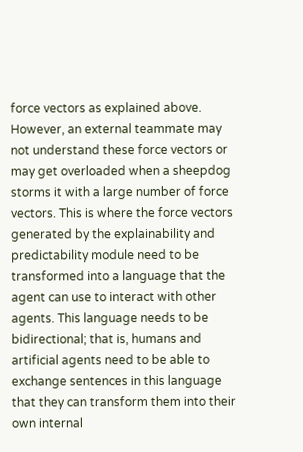force vectors as explained above. However, an external teammate may not understand these force vectors or may get overloaded when a sheepdog storms it with a large number of force vectors. This is where the force vectors generated by the explainability and predictability module need to be transformed into a language that the agent can use to interact with other agents. This language needs to be bidirectional; that is, humans and artificial agents need to be able to exchange sentences in this language that they can transform them into their own internal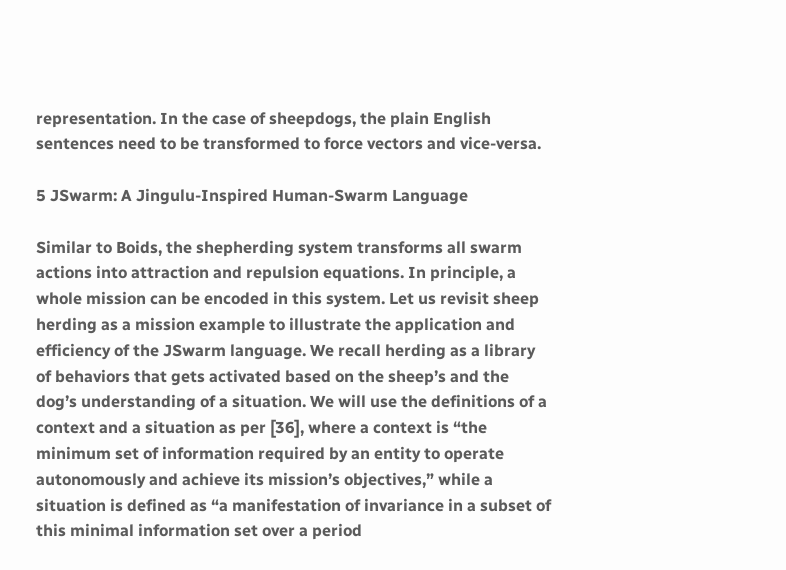representation. In the case of sheepdogs, the plain English sentences need to be transformed to force vectors and vice-versa.

5 JSwarm: A Jingulu-Inspired Human-Swarm Language

Similar to Boids, the shepherding system transforms all swarm actions into attraction and repulsion equations. In principle, a whole mission can be encoded in this system. Let us revisit sheep herding as a mission example to illustrate the application and efficiency of the JSwarm language. We recall herding as a library of behaviors that gets activated based on the sheep’s and the dog’s understanding of a situation. We will use the definitions of a context and a situation as per [36], where a context is “the minimum set of information required by an entity to operate autonomously and achieve its mission’s objectives,” while a situation is defined as “a manifestation of invariance in a subset of this minimal information set over a period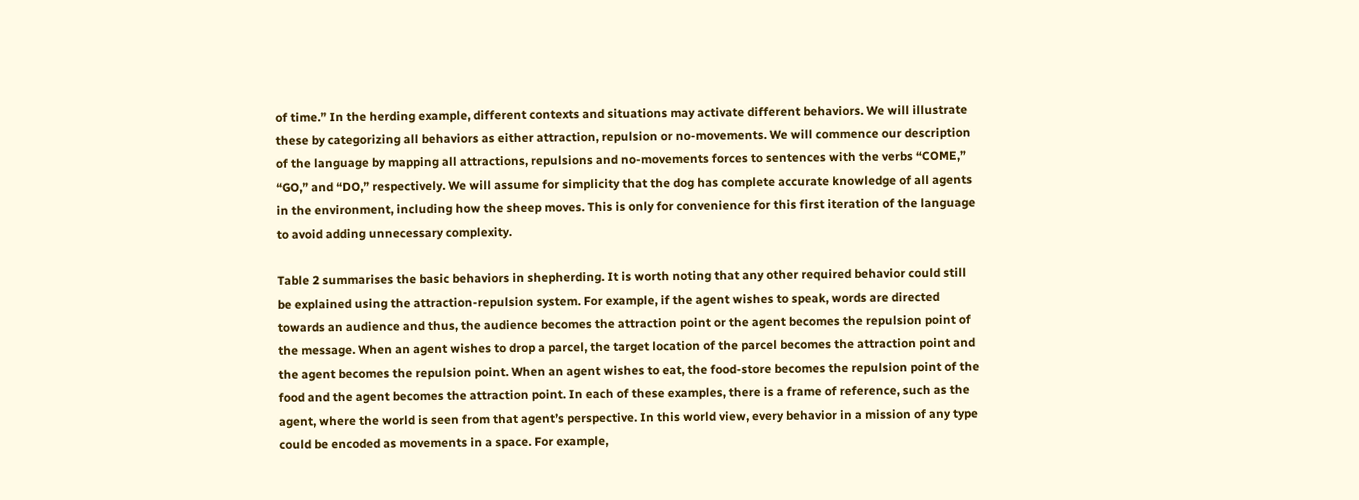of time.” In the herding example, different contexts and situations may activate different behaviors. We will illustrate these by categorizing all behaviors as either attraction, repulsion or no-movements. We will commence our description of the language by mapping all attractions, repulsions and no-movements forces to sentences with the verbs “COME,” “GO,” and “DO,” respectively. We will assume for simplicity that the dog has complete accurate knowledge of all agents in the environment, including how the sheep moves. This is only for convenience for this first iteration of the language to avoid adding unnecessary complexity.

Table 2 summarises the basic behaviors in shepherding. It is worth noting that any other required behavior could still be explained using the attraction-repulsion system. For example, if the agent wishes to speak, words are directed towards an audience and thus, the audience becomes the attraction point or the agent becomes the repulsion point of the message. When an agent wishes to drop a parcel, the target location of the parcel becomes the attraction point and the agent becomes the repulsion point. When an agent wishes to eat, the food-store becomes the repulsion point of the food and the agent becomes the attraction point. In each of these examples, there is a frame of reference, such as the agent, where the world is seen from that agent’s perspective. In this world view, every behavior in a mission of any type could be encoded as movements in a space. For example,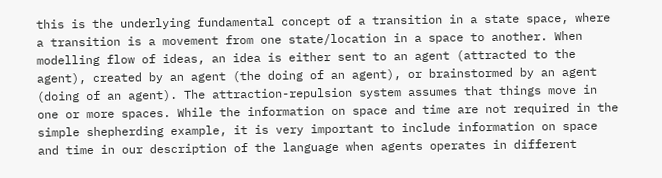this is the underlying fundamental concept of a transition in a state space, where a transition is a movement from one state/location in a space to another. When modelling flow of ideas, an idea is either sent to an agent (attracted to the agent), created by an agent (the doing of an agent), or brainstormed by an agent (doing of an agent). The attraction-repulsion system assumes that things move in one or more spaces. While the information on space and time are not required in the simple shepherding example, it is very important to include information on space and time in our description of the language when agents operates in different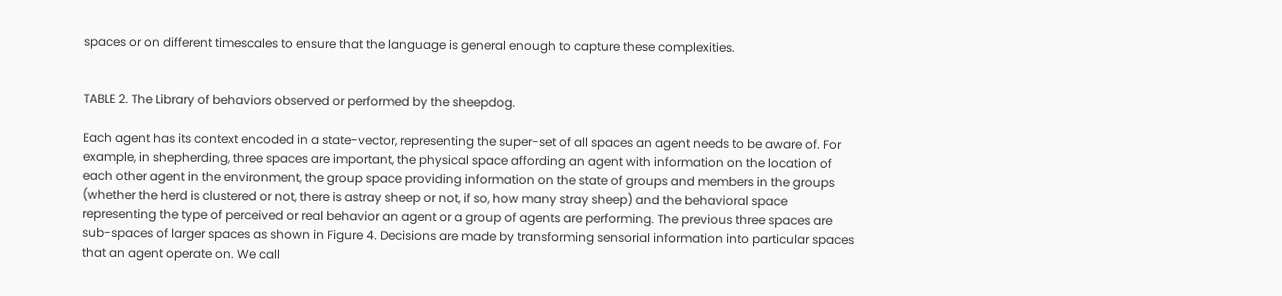spaces or on different timescales to ensure that the language is general enough to capture these complexities.


TABLE 2. The Library of behaviors observed or performed by the sheepdog.

Each agent has its context encoded in a state-vector, representing the super-set of all spaces an agent needs to be aware of. For example, in shepherding, three spaces are important, the physical space affording an agent with information on the location of each other agent in the environment, the group space providing information on the state of groups and members in the groups (whether the herd is clustered or not, there is astray sheep or not, if so, how many stray sheep) and the behavioral space representing the type of perceived or real behavior an agent or a group of agents are performing. The previous three spaces are sub-spaces of larger spaces as shown in Figure 4. Decisions are made by transforming sensorial information into particular spaces that an agent operate on. We call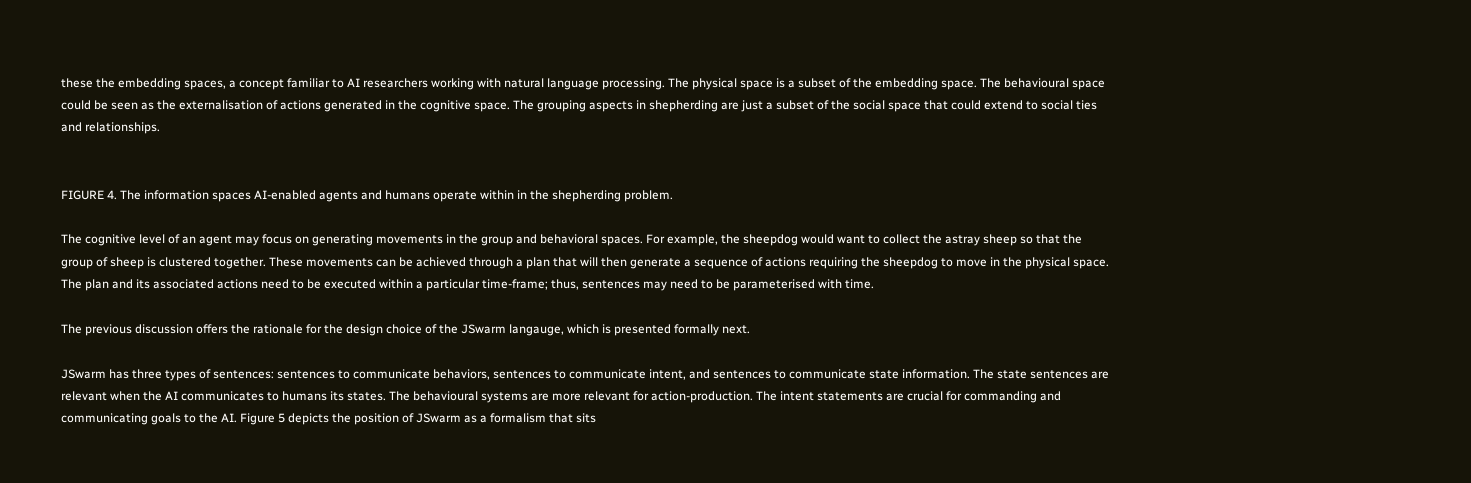these the embedding spaces, a concept familiar to AI researchers working with natural language processing. The physical space is a subset of the embedding space. The behavioural space could be seen as the externalisation of actions generated in the cognitive space. The grouping aspects in shepherding are just a subset of the social space that could extend to social ties and relationships.


FIGURE 4. The information spaces AI-enabled agents and humans operate within in the shepherding problem.

The cognitive level of an agent may focus on generating movements in the group and behavioral spaces. For example, the sheepdog would want to collect the astray sheep so that the group of sheep is clustered together. These movements can be achieved through a plan that will then generate a sequence of actions requiring the sheepdog to move in the physical space. The plan and its associated actions need to be executed within a particular time-frame; thus, sentences may need to be parameterised with time.

The previous discussion offers the rationale for the design choice of the JSwarm langauge, which is presented formally next.

JSwarm has three types of sentences: sentences to communicate behaviors, sentences to communicate intent, and sentences to communicate state information. The state sentences are relevant when the AI communicates to humans its states. The behavioural systems are more relevant for action-production. The intent statements are crucial for commanding and communicating goals to the AI. Figure 5 depicts the position of JSwarm as a formalism that sits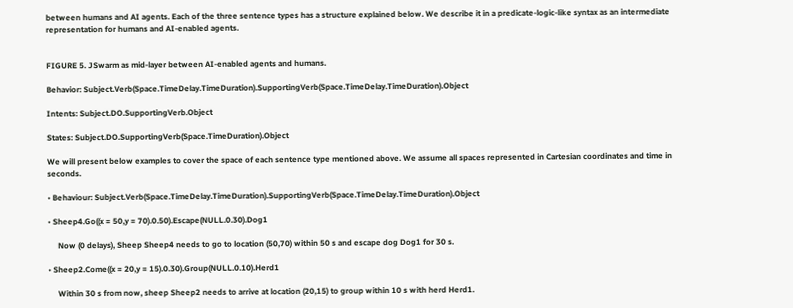between humans and AI agents. Each of the three sentence types has a structure explained below. We describe it in a predicate-logic-like syntax as an intermediate representation for humans and AI-enabled agents.


FIGURE 5. JSwarm as mid-layer between AI-enabled agents and humans.

Behavior: Subject.Verb(Space.TimeDelay.TimeDuration).SupportingVerb(Space.TimeDelay.TimeDuration).Object

Intents: Subject.DO.SupportingVerb.Object

States: Subject.DO.SupportingVerb(Space.TimeDuration).Object

We will present below examples to cover the space of each sentence type mentioned above. We assume all spaces represented in Cartesian coordinates and time in seconds.

• Behaviour: Subject.Verb(Space.TimeDelay.TimeDuration).SupportingVerb(Space.TimeDelay.TimeDuration).Object

• Sheep4.Go((x = 50,y = 70).0.50).Escape(NULL.0.30).Dog1

     Now (0 delays), Sheep Sheep4 needs to go to location (50,70) within 50 s and escape dog Dog1 for 30 s.

• Sheep2.Come((x = 20,y = 15).0.30).Group(NULL.0.10).Herd1

     Within 30 s from now, sheep Sheep2 needs to arrive at location (20,15) to group within 10 s with herd Herd1.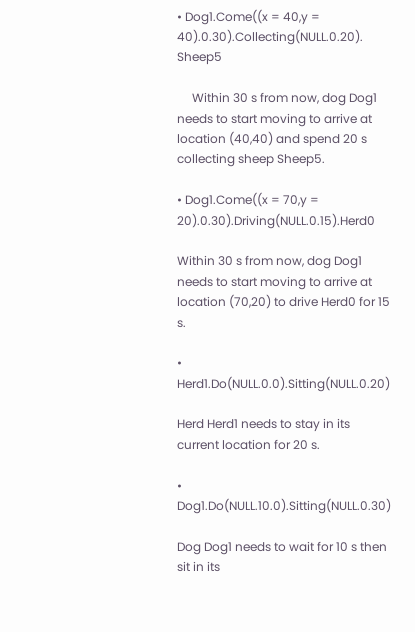• Dog1.Come((x = 40,y = 40).0.30).Collecting(NULL.0.20). Sheep5

     Within 30 s from now, dog Dog1 needs to start moving to arrive at location (40,40) and spend 20 s collecting sheep Sheep5.

• Dog1.Come((x = 70,y = 20).0.30).Driving(NULL.0.15).Herd0

Within 30 s from now, dog Dog1 needs to start moving to arrive at location (70,20) to drive Herd0 for 15 s.

• Herd1.Do(NULL.0.0).Sitting(NULL.0.20)

Herd Herd1 needs to stay in its current location for 20 s.

• Dog1.Do(NULL.10.0).Sitting(NULL.0.30)

Dog Dog1 needs to wait for 10 s then sit in its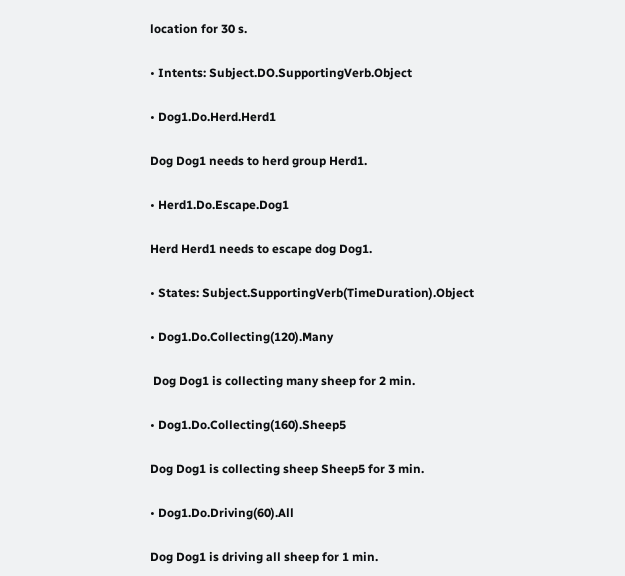location for 30 s.

• Intents: Subject.DO.SupportingVerb.Object

• Dog1.Do.Herd.Herd1

Dog Dog1 needs to herd group Herd1.

• Herd1.Do.Escape.Dog1

Herd Herd1 needs to escape dog Dog1.

• States: Subject.SupportingVerb(TimeDuration).Object

• Dog1.Do.Collecting(120).Many

 Dog Dog1 is collecting many sheep for 2 min.

• Dog1.Do.Collecting(160).Sheep5

Dog Dog1 is collecting sheep Sheep5 for 3 min.

• Dog1.Do.Driving(60).All

Dog Dog1 is driving all sheep for 1 min.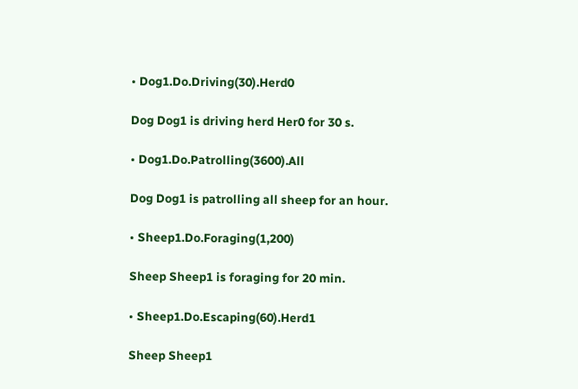• Dog1.Do.Driving(30).Herd0

Dog Dog1 is driving herd Her0 for 30 s.

• Dog1.Do.Patrolling(3600).All

Dog Dog1 is patrolling all sheep for an hour.

• Sheep1.Do.Foraging(1,200)

Sheep Sheep1 is foraging for 20 min.

• Sheep1.Do.Escaping(60).Herd1

Sheep Sheep1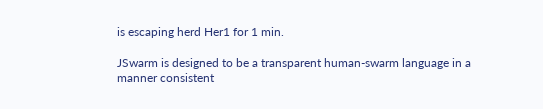is escaping herd Her1 for 1 min.

JSwarm is designed to be a transparent human-swarm language in a manner consistent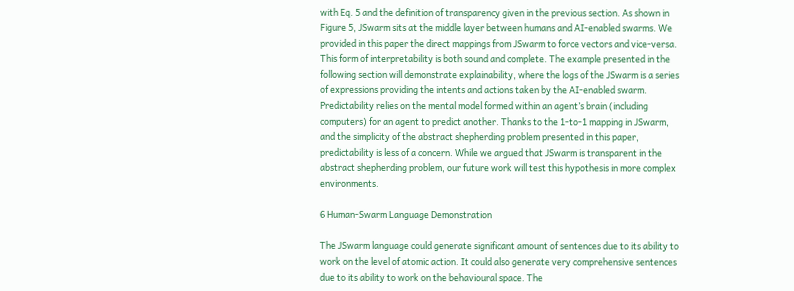with Eq. 5 and the definition of transparency given in the previous section. As shown in Figure 5, JSwarm sits at the middle layer between humans and AI-enabled swarms. We provided in this paper the direct mappings from JSwarm to force vectors and vice-versa. This form of interpretability is both sound and complete. The example presented in the following section will demonstrate explainability, where the logs of the JSwarm is a series of expressions providing the intents and actions taken by the AI-enabled swarm. Predictability relies on the mental model formed within an agent’s brain (including computers) for an agent to predict another. Thanks to the 1-to-1 mapping in JSwarm, and the simplicity of the abstract shepherding problem presented in this paper, predictability is less of a concern. While we argued that JSwarm is transparent in the abstract shepherding problem, our future work will test this hypothesis in more complex environments.

6 Human-Swarm Language Demonstration

The JSwarm language could generate significant amount of sentences due to its ability to work on the level of atomic action. It could also generate very comprehensive sentences due to its ability to work on the behavioural space. The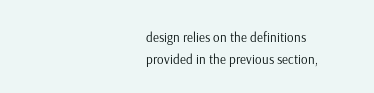design relies on the definitions provided in the previous section,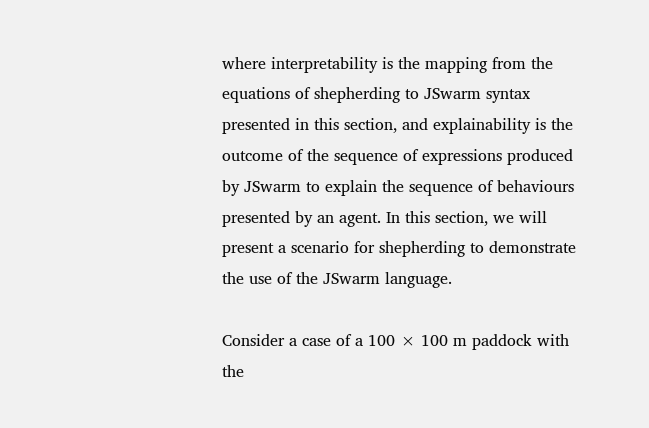where interpretability is the mapping from the equations of shepherding to JSwarm syntax presented in this section, and explainability is the outcome of the sequence of expressions produced by JSwarm to explain the sequence of behaviours presented by an agent. In this section, we will present a scenario for shepherding to demonstrate the use of the JSwarm language.

Consider a case of a 100 × 100 m paddock with the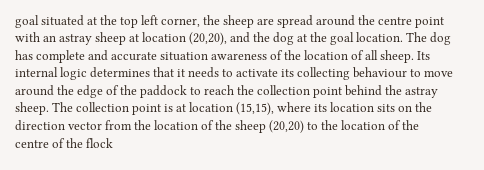goal situated at the top left corner, the sheep are spread around the centre point with an astray sheep at location (20,20), and the dog at the goal location. The dog has complete and accurate situation awareness of the location of all sheep. Its internal logic determines that it needs to activate its collecting behaviour to move around the edge of the paddock to reach the collection point behind the astray sheep. The collection point is at location (15,15), where its location sits on the direction vector from the location of the sheep (20,20) to the location of the centre of the flock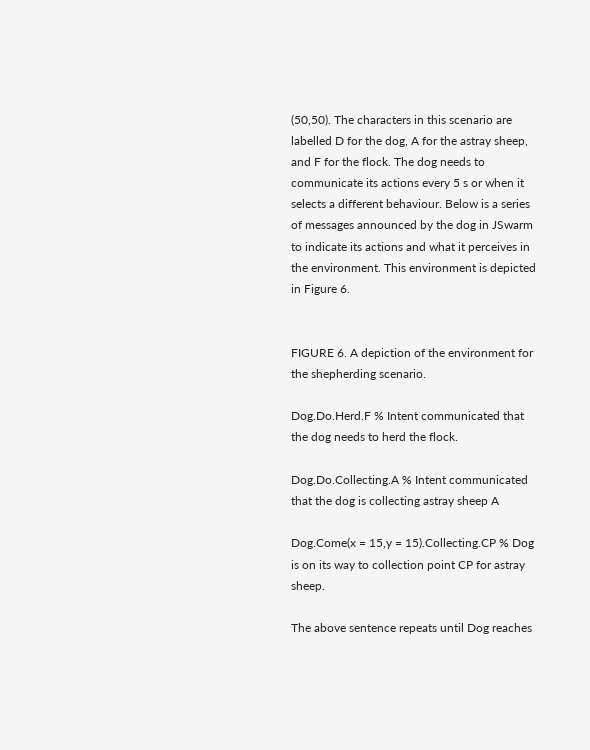(50,50). The characters in this scenario are labelled D for the dog, A for the astray sheep, and F for the flock. The dog needs to communicate its actions every 5 s or when it selects a different behaviour. Below is a series of messages announced by the dog in JSwarm to indicate its actions and what it perceives in the environment. This environment is depicted in Figure 6.


FIGURE 6. A depiction of the environment for the shepherding scenario.

Dog.Do.Herd.F % Intent communicated that the dog needs to herd the flock.

Dog.Do.Collecting.A % Intent communicated that the dog is collecting astray sheep A

Dog.Come(x = 15,y = 15).Collecting.CP % Dog is on its way to collection point CP for astray sheep.

The above sentence repeats until Dog reaches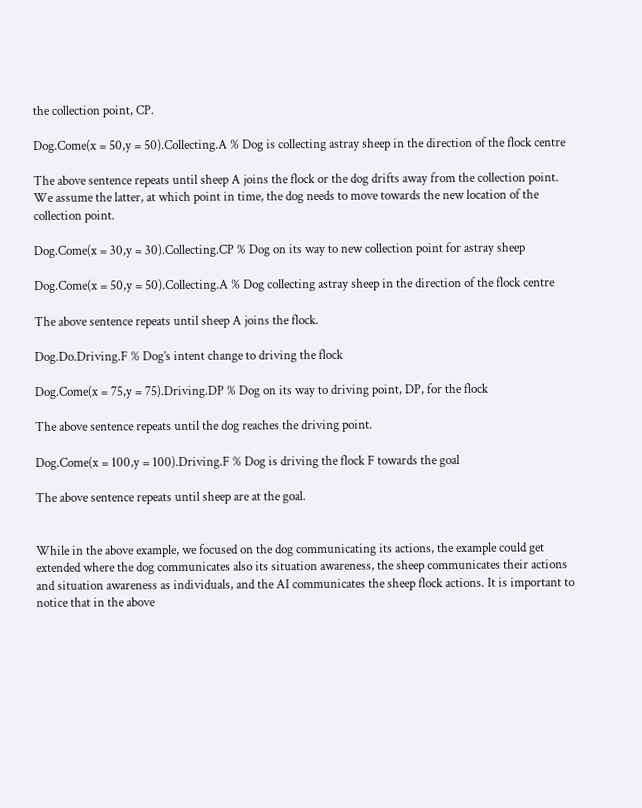the collection point, CP.

Dog.Come(x = 50,y = 50).Collecting.A % Dog is collecting astray sheep in the direction of the flock centre

The above sentence repeats until sheep A joins the flock or the dog drifts away from the collection point. We assume the latter, at which point in time, the dog needs to move towards the new location of the collection point.

Dog.Come(x = 30,y = 30).Collecting.CP % Dog on its way to new collection point for astray sheep

Dog.Come(x = 50,y = 50).Collecting.A % Dog collecting astray sheep in the direction of the flock centre

The above sentence repeats until sheep A joins the flock.

Dog.Do.Driving.F % Dog’s intent change to driving the flock

Dog.Come(x = 75,y = 75).Driving.DP % Dog on its way to driving point, DP, for the flock

The above sentence repeats until the dog reaches the driving point.

Dog.Come(x = 100,y = 100).Driving.F % Dog is driving the flock F towards the goal

The above sentence repeats until sheep are at the goal.


While in the above example, we focused on the dog communicating its actions, the example could get extended where the dog communicates also its situation awareness, the sheep communicates their actions and situation awareness as individuals, and the AI communicates the sheep flock actions. It is important to notice that in the above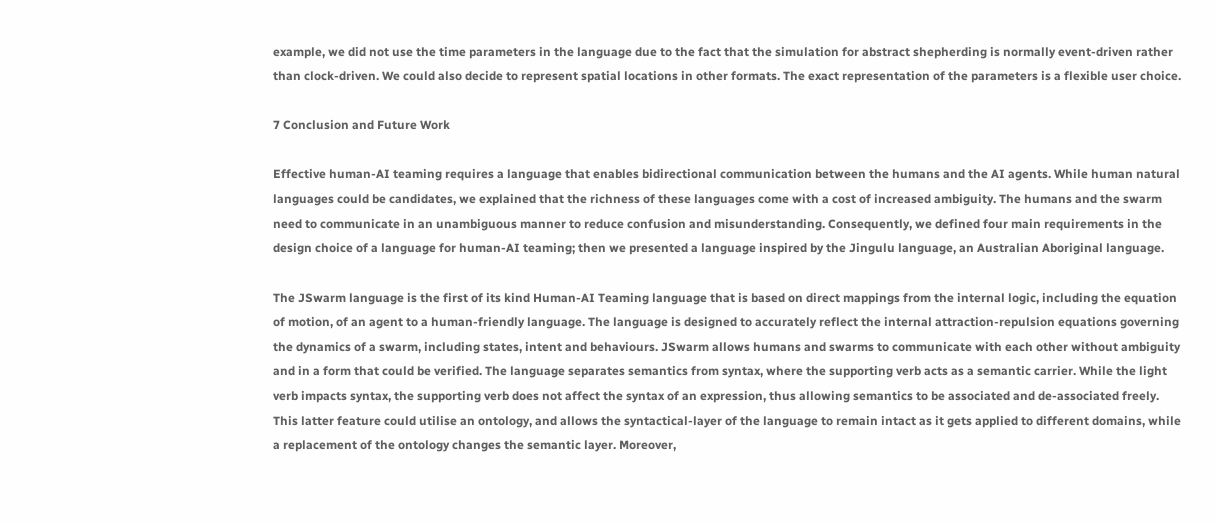example, we did not use the time parameters in the language due to the fact that the simulation for abstract shepherding is normally event-driven rather than clock-driven. We could also decide to represent spatial locations in other formats. The exact representation of the parameters is a flexible user choice.

7 Conclusion and Future Work

Effective human-AI teaming requires a language that enables bidirectional communication between the humans and the AI agents. While human natural languages could be candidates, we explained that the richness of these languages come with a cost of increased ambiguity. The humans and the swarm need to communicate in an unambiguous manner to reduce confusion and misunderstanding. Consequently, we defined four main requirements in the design choice of a language for human-AI teaming; then we presented a language inspired by the Jingulu language, an Australian Aboriginal language.

The JSwarm language is the first of its kind Human-AI Teaming language that is based on direct mappings from the internal logic, including the equation of motion, of an agent to a human-friendly language. The language is designed to accurately reflect the internal attraction-repulsion equations governing the dynamics of a swarm, including states, intent and behaviours. JSwarm allows humans and swarms to communicate with each other without ambiguity and in a form that could be verified. The language separates semantics from syntax, where the supporting verb acts as a semantic carrier. While the light verb impacts syntax, the supporting verb does not affect the syntax of an expression, thus allowing semantics to be associated and de-associated freely. This latter feature could utilise an ontology, and allows the syntactical-layer of the language to remain intact as it gets applied to different domains, while a replacement of the ontology changes the semantic layer. Moreover,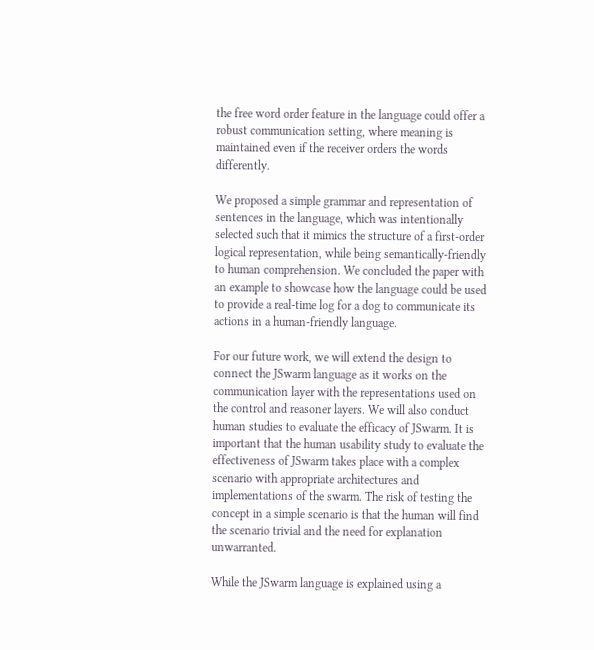the free word order feature in the language could offer a robust communication setting, where meaning is maintained even if the receiver orders the words differently.

We proposed a simple grammar and representation of sentences in the language, which was intentionally selected such that it mimics the structure of a first-order logical representation, while being semantically-friendly to human comprehension. We concluded the paper with an example to showcase how the language could be used to provide a real-time log for a dog to communicate its actions in a human-friendly language.

For our future work, we will extend the design to connect the JSwarm language as it works on the communication layer with the representations used on the control and reasoner layers. We will also conduct human studies to evaluate the efficacy of JSwarm. It is important that the human usability study to evaluate the effectiveness of JSwarm takes place with a complex scenario with appropriate architectures and implementations of the swarm. The risk of testing the concept in a simple scenario is that the human will find the scenario trivial and the need for explanation unwarranted.

While the JSwarm language is explained using a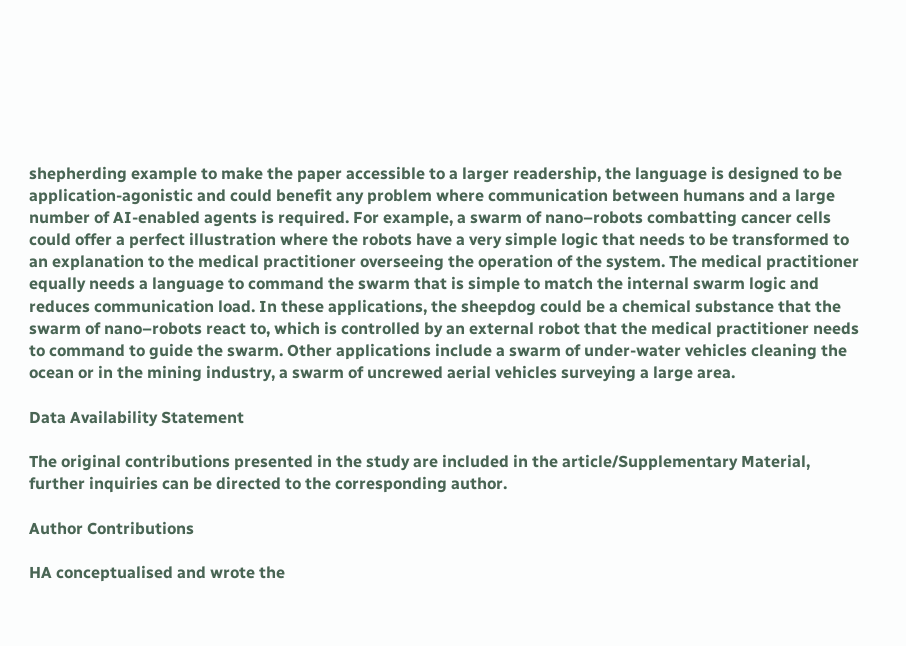shepherding example to make the paper accessible to a larger readership, the language is designed to be application-agonistic and could benefit any problem where communication between humans and a large number of AI-enabled agents is required. For example, a swarm of nano–robots combatting cancer cells could offer a perfect illustration where the robots have a very simple logic that needs to be transformed to an explanation to the medical practitioner overseeing the operation of the system. The medical practitioner equally needs a language to command the swarm that is simple to match the internal swarm logic and reduces communication load. In these applications, the sheepdog could be a chemical substance that the swarm of nano–robots react to, which is controlled by an external robot that the medical practitioner needs to command to guide the swarm. Other applications include a swarm of under-water vehicles cleaning the ocean or in the mining industry, a swarm of uncrewed aerial vehicles surveying a large area.

Data Availability Statement

The original contributions presented in the study are included in the article/Supplementary Material, further inquiries can be directed to the corresponding author.

Author Contributions

HA conceptualised and wrote the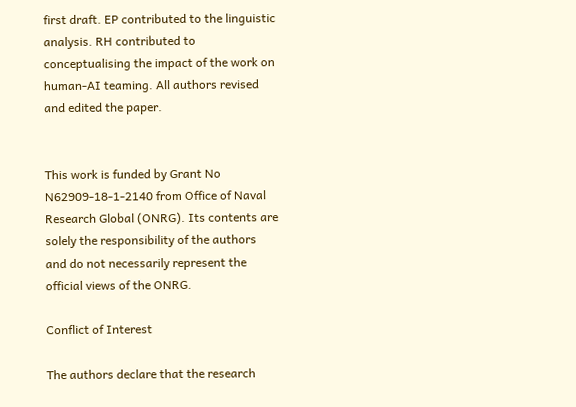first draft. EP contributed to the linguistic analysis. RH contributed to conceptualising the impact of the work on human-AI teaming. All authors revised and edited the paper.


This work is funded by Grant No N62909-18-1-2140 from Office of Naval Research Global (ONRG). Its contents are solely the responsibility of the authors and do not necessarily represent the official views of the ONRG.

Conflict of Interest

The authors declare that the research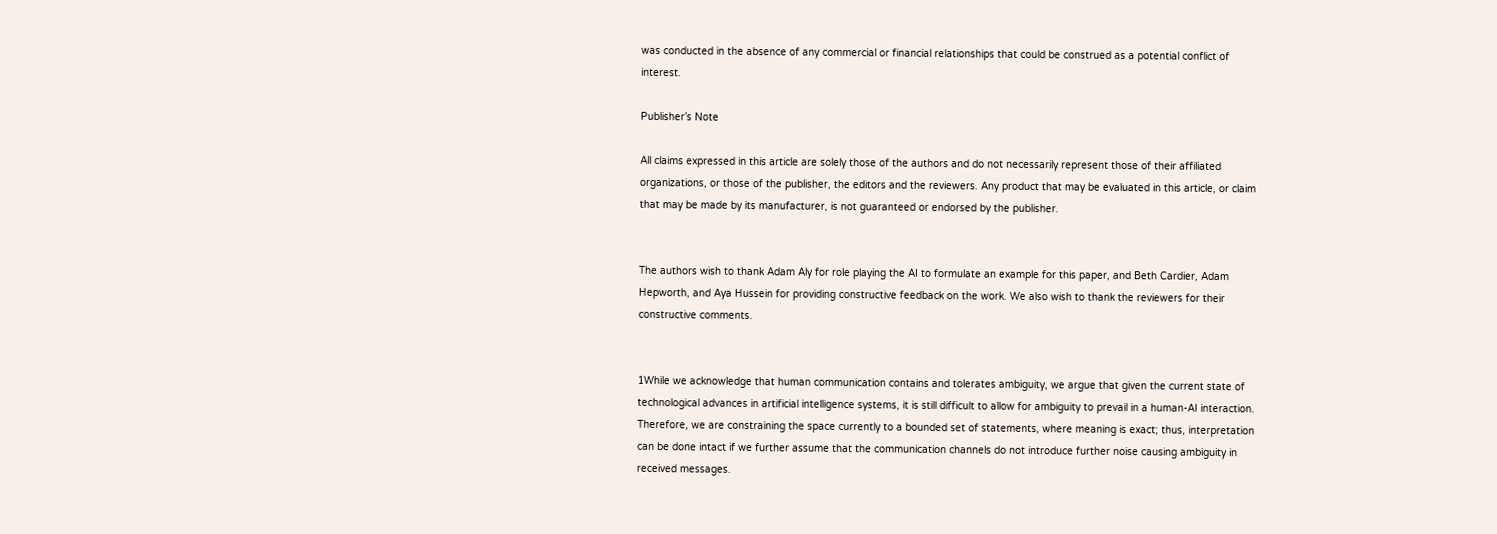was conducted in the absence of any commercial or financial relationships that could be construed as a potential conflict of interest.

Publisher’s Note

All claims expressed in this article are solely those of the authors and do not necessarily represent those of their affiliated organizations, or those of the publisher, the editors and the reviewers. Any product that may be evaluated in this article, or claim that may be made by its manufacturer, is not guaranteed or endorsed by the publisher.


The authors wish to thank Adam Aly for role playing the AI to formulate an example for this paper, and Beth Cardier, Adam Hepworth, and Aya Hussein for providing constructive feedback on the work. We also wish to thank the reviewers for their constructive comments.


1While we acknowledge that human communication contains and tolerates ambiguity, we argue that given the current state of technological advances in artificial intelligence systems, it is still difficult to allow for ambiguity to prevail in a human-AI interaction. Therefore, we are constraining the space currently to a bounded set of statements, where meaning is exact; thus, interpretation can be done intact if we further assume that the communication channels do not introduce further noise causing ambiguity in received messages.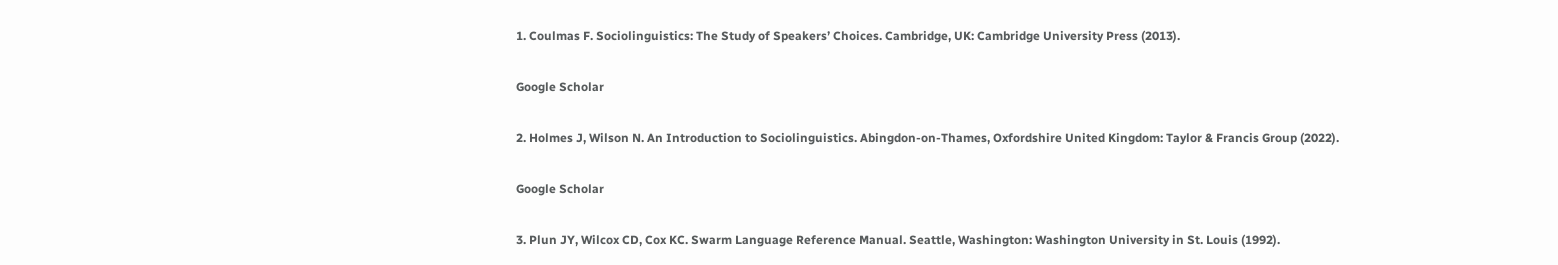1. Coulmas F. Sociolinguistics: The Study of Speakers’ Choices. Cambridge, UK: Cambridge University Press (2013).

Google Scholar

2. Holmes J, Wilson N. An Introduction to Sociolinguistics. Abingdon-on-Thames, Oxfordshire United Kingdom: Taylor & Francis Group (2022).

Google Scholar

3. Plun JY, Wilcox CD, Cox KC. Swarm Language Reference Manual. Seattle, Washington: Washington University in St. Louis (1992).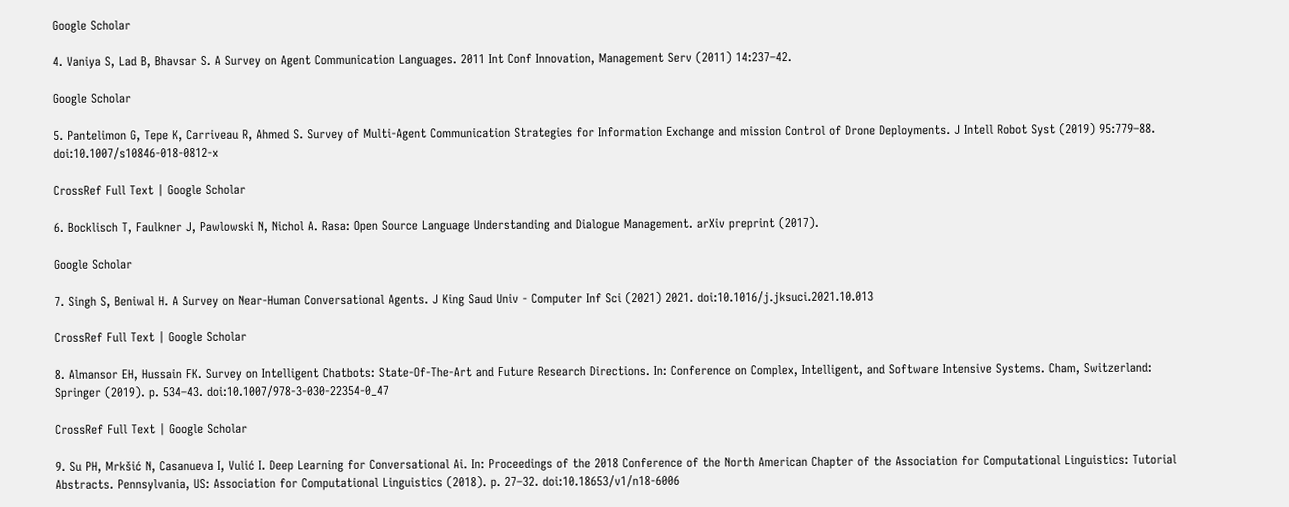Google Scholar

4. Vaniya S, Lad B, Bhavsar S. A Survey on Agent Communication Languages. 2011 Int Conf Innovation, Management Serv (2011) 14:237–42.

Google Scholar

5. Pantelimon G, Tepe K, Carriveau R, Ahmed S. Survey of Multi-Agent Communication Strategies for Information Exchange and mission Control of Drone Deployments. J Intell Robot Syst (2019) 95:779–88. doi:10.1007/s10846-018-0812-x

CrossRef Full Text | Google Scholar

6. Bocklisch T, Faulkner J, Pawlowski N, Nichol A. Rasa: Open Source Language Understanding and Dialogue Management. arXiv preprint (2017).

Google Scholar

7. Singh S, Beniwal H. A Survey on Near-Human Conversational Agents. J King Saud Univ - Computer Inf Sci (2021) 2021. doi:10.1016/j.jksuci.2021.10.013

CrossRef Full Text | Google Scholar

8. Almansor EH, Hussain FK. Survey on Intelligent Chatbots: State-Of-The-Art and Future Research Directions. In: Conference on Complex, Intelligent, and Software Intensive Systems. Cham, Switzerland: Springer (2019). p. 534–43. doi:10.1007/978-3-030-22354-0_47

CrossRef Full Text | Google Scholar

9. Su PH, Mrkšić N, Casanueva I, Vulić I. Deep Learning for Conversational Ai. In: Proceedings of the 2018 Conference of the North American Chapter of the Association for Computational Linguistics: Tutorial Abstracts. Pennsylvania, US: Association for Computational Linguistics (2018). p. 27–32. doi:10.18653/v1/n18-6006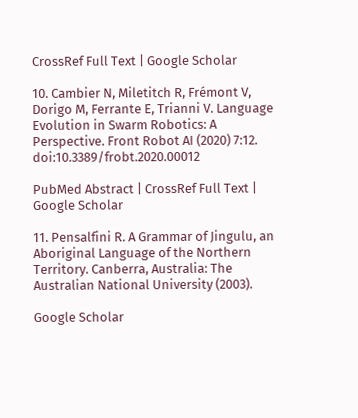CrossRef Full Text | Google Scholar

10. Cambier N, Miletitch R, Frémont V, Dorigo M, Ferrante E, Trianni V. Language Evolution in Swarm Robotics: A Perspective. Front Robot AI (2020) 7:12. doi:10.3389/frobt.2020.00012

PubMed Abstract | CrossRef Full Text | Google Scholar

11. Pensalfini R. A Grammar of Jingulu, an Aboriginal Language of the Northern Territory. Canberra, Australia: The Australian National University (2003).

Google Scholar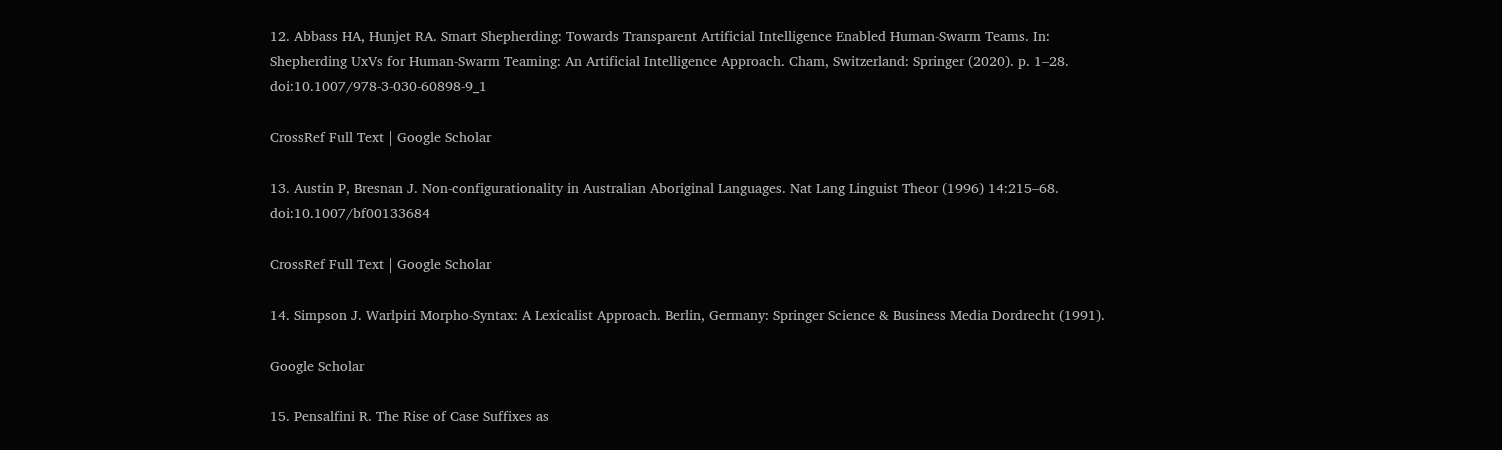12. Abbass HA, Hunjet RA. Smart Shepherding: Towards Transparent Artificial Intelligence Enabled Human-Swarm Teams. In: Shepherding UxVs for Human-Swarm Teaming: An Artificial Intelligence Approach. Cham, Switzerland: Springer (2020). p. 1–28. doi:10.1007/978-3-030-60898-9_1

CrossRef Full Text | Google Scholar

13. Austin P, Bresnan J. Non-configurationality in Australian Aboriginal Languages. Nat Lang Linguist Theor (1996) 14:215–68. doi:10.1007/bf00133684

CrossRef Full Text | Google Scholar

14. Simpson J. Warlpiri Morpho-Syntax: A Lexicalist Approach. Berlin, Germany: Springer Science & Business Media Dordrecht (1991).

Google Scholar

15. Pensalfini R. The Rise of Case Suffixes as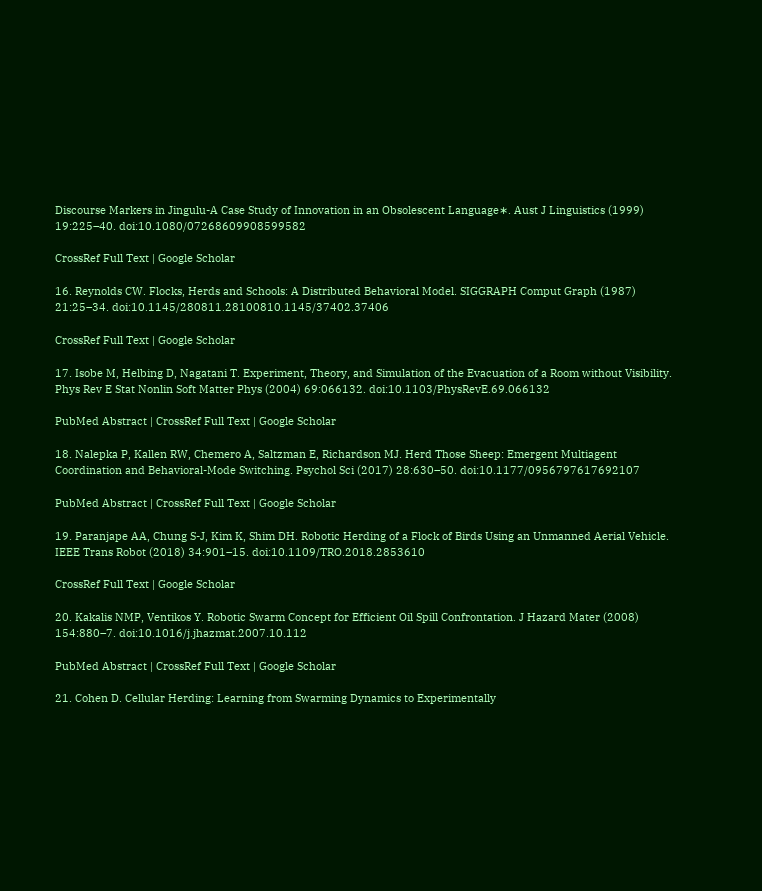Discourse Markers in Jingulu-A Case Study of Innovation in an Obsolescent Language∗. Aust J Linguistics (1999) 19:225–40. doi:10.1080/07268609908599582

CrossRef Full Text | Google Scholar

16. Reynolds CW. Flocks, Herds and Schools: A Distributed Behavioral Model. SIGGRAPH Comput Graph (1987) 21:25–34. doi:10.1145/280811.28100810.1145/37402.37406

CrossRef Full Text | Google Scholar

17. Isobe M, Helbing D, Nagatani T. Experiment, Theory, and Simulation of the Evacuation of a Room without Visibility. Phys Rev E Stat Nonlin Soft Matter Phys (2004) 69:066132. doi:10.1103/PhysRevE.69.066132

PubMed Abstract | CrossRef Full Text | Google Scholar

18. Nalepka P, Kallen RW, Chemero A, Saltzman E, Richardson MJ. Herd Those Sheep: Emergent Multiagent Coordination and Behavioral-Mode Switching. Psychol Sci (2017) 28:630–50. doi:10.1177/0956797617692107

PubMed Abstract | CrossRef Full Text | Google Scholar

19. Paranjape AA, Chung S-J, Kim K, Shim DH. Robotic Herding of a Flock of Birds Using an Unmanned Aerial Vehicle. IEEE Trans Robot (2018) 34:901–15. doi:10.1109/TRO.2018.2853610

CrossRef Full Text | Google Scholar

20. Kakalis NMP, Ventikos Y. Robotic Swarm Concept for Efficient Oil Spill Confrontation. J Hazard Mater (2008) 154:880–7. doi:10.1016/j.jhazmat.2007.10.112

PubMed Abstract | CrossRef Full Text | Google Scholar

21. Cohen D. Cellular Herding: Learning from Swarming Dynamics to Experimentally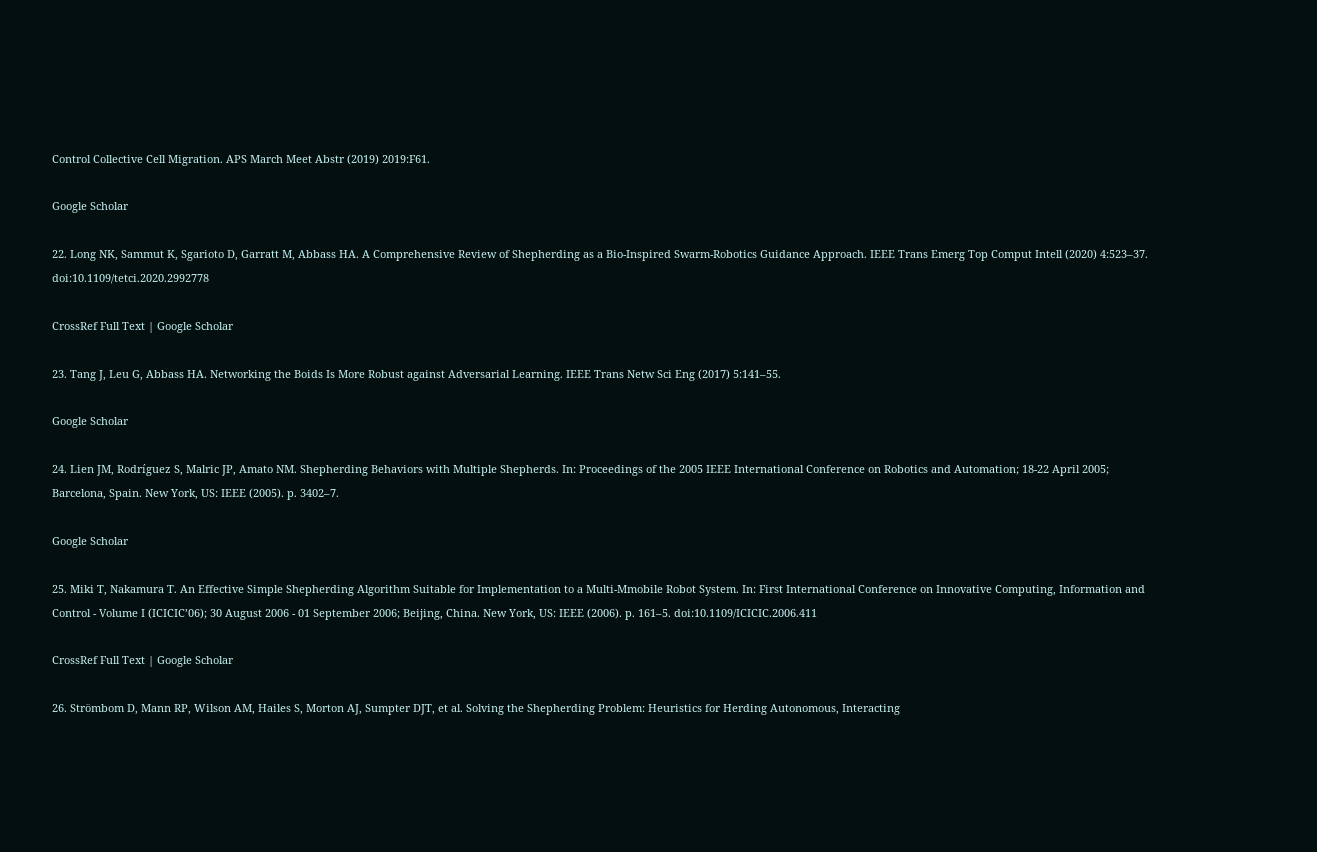Control Collective Cell Migration. APS March Meet Abstr (2019) 2019:F61.

Google Scholar

22. Long NK, Sammut K, Sgarioto D, Garratt M, Abbass HA. A Comprehensive Review of Shepherding as a Bio-Inspired Swarm-Robotics Guidance Approach. IEEE Trans Emerg Top Comput Intell (2020) 4:523–37. doi:10.1109/tetci.2020.2992778

CrossRef Full Text | Google Scholar

23. Tang J, Leu G, Abbass HA. Networking the Boids Is More Robust against Adversarial Learning. IEEE Trans Netw Sci Eng (2017) 5:141–55.

Google Scholar

24. Lien JM, Rodríguez S, Malric JP, Amato NM. Shepherding Behaviors with Multiple Shepherds. In: Proceedings of the 2005 IEEE International Conference on Robotics and Automation; 18-22 April 2005; Barcelona, Spain. New York, US: IEEE (2005). p. 3402–7.

Google Scholar

25. Miki T, Nakamura T. An Effective Simple Shepherding Algorithm Suitable for Implementation to a Multi-Mmobile Robot System. In: First International Conference on Innovative Computing, Information and Control - Volume I (ICICIC’06); 30 August 2006 - 01 September 2006; Beijing, China. New York, US: IEEE (2006). p. 161–5. doi:10.1109/ICICIC.2006.411

CrossRef Full Text | Google Scholar

26. Strömbom D, Mann RP, Wilson AM, Hailes S, Morton AJ, Sumpter DJT, et al. Solving the Shepherding Problem: Heuristics for Herding Autonomous, Interacting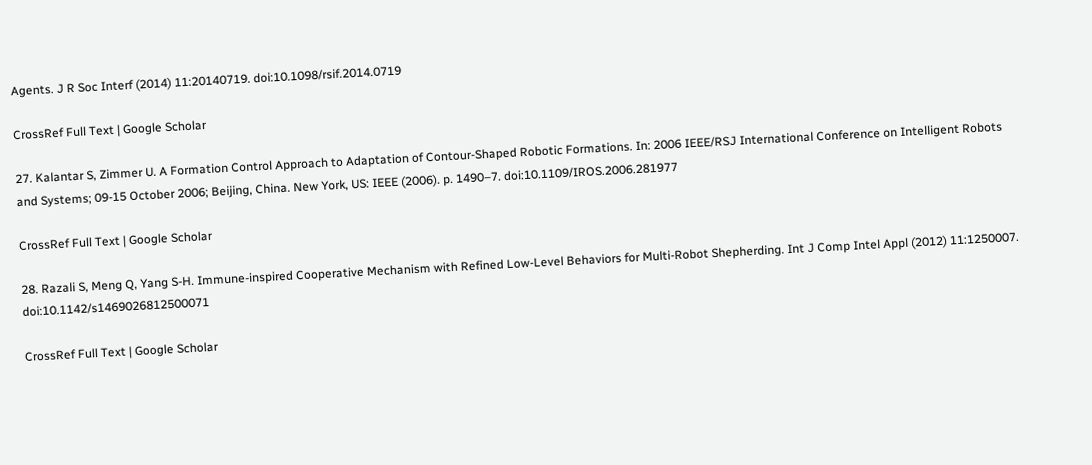Agents. J R Soc Interf (2014) 11:20140719. doi:10.1098/rsif.2014.0719

CrossRef Full Text | Google Scholar

27. Kalantar S, Zimmer U. A Formation Control Approach to Adaptation of Contour-Shaped Robotic Formations. In: 2006 IEEE/RSJ International Conference on Intelligent Robots and Systems; 09-15 October 2006; Beijing, China. New York, US: IEEE (2006). p. 1490–7. doi:10.1109/IROS.2006.281977

CrossRef Full Text | Google Scholar

28. Razali S, Meng Q, Yang S-H. Immune-inspired Cooperative Mechanism with Refined Low-Level Behaviors for Multi-Robot Shepherding. Int J Comp Intel Appl (2012) 11:1250007. doi:10.1142/s1469026812500071

CrossRef Full Text | Google Scholar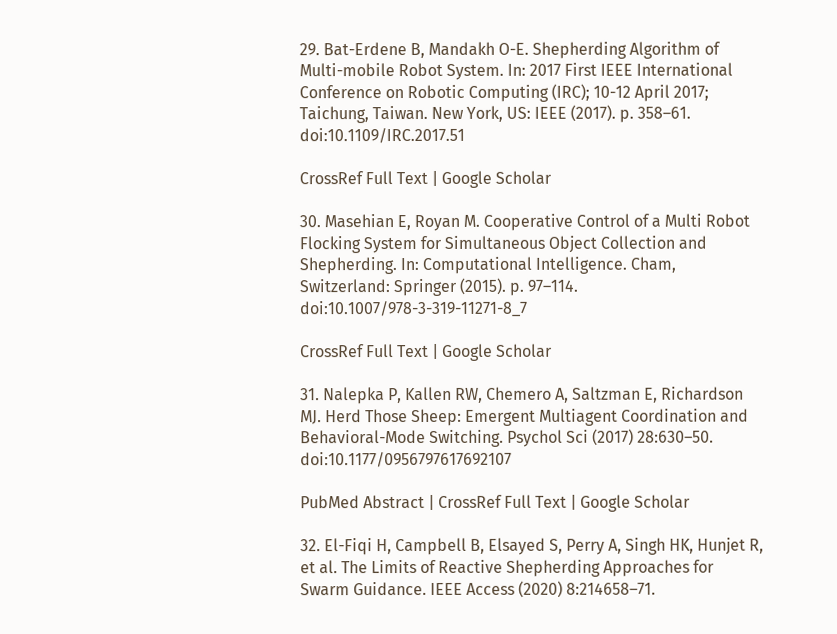29. Bat-Erdene B, Mandakh O-E. Shepherding Algorithm of Multi-mobile Robot System. In: 2017 First IEEE International Conference on Robotic Computing (IRC); 10-12 April 2017; Taichung, Taiwan. New York, US: IEEE (2017). p. 358–61. doi:10.1109/IRC.2017.51

CrossRef Full Text | Google Scholar

30. Masehian E, Royan M. Cooperative Control of a Multi Robot Flocking System for Simultaneous Object Collection and Shepherding. In: Computational Intelligence. Cham, Switzerland: Springer (2015). p. 97–114. doi:10.1007/978-3-319-11271-8_7

CrossRef Full Text | Google Scholar

31. Nalepka P, Kallen RW, Chemero A, Saltzman E, Richardson MJ. Herd Those Sheep: Emergent Multiagent Coordination and Behavioral-Mode Switching. Psychol Sci (2017) 28:630–50. doi:10.1177/0956797617692107

PubMed Abstract | CrossRef Full Text | Google Scholar

32. El-Fiqi H, Campbell B, Elsayed S, Perry A, Singh HK, Hunjet R, et al. The Limits of Reactive Shepherding Approaches for Swarm Guidance. IEEE Access (2020) 8:214658–71.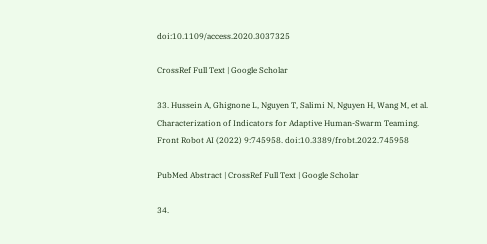doi:10.1109/access.2020.3037325

CrossRef Full Text | Google Scholar

33. Hussein A, Ghignone L, Nguyen T, Salimi N, Nguyen H, Wang M, et al. Characterization of Indicators for Adaptive Human-Swarm Teaming. Front Robot AI (2022) 9:745958. doi:10.3389/frobt.2022.745958

PubMed Abstract | CrossRef Full Text | Google Scholar

34.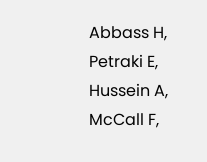Abbass H, Petraki E, Hussein A, McCall F,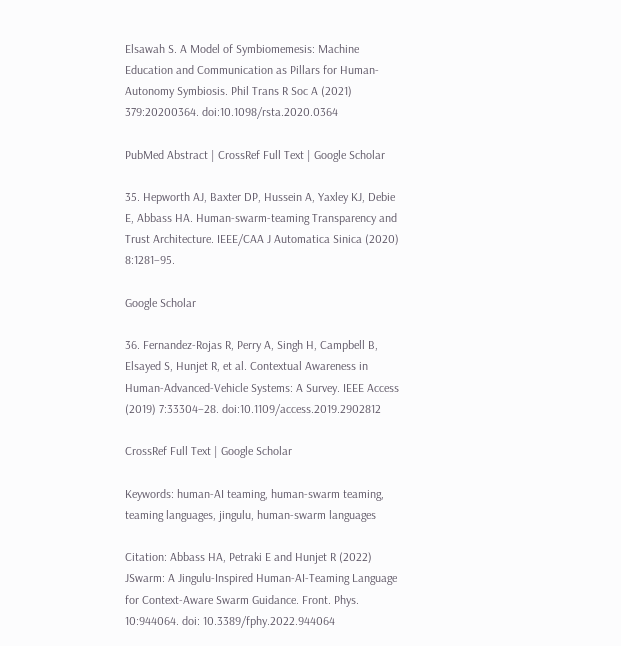Elsawah S. A Model of Symbiomemesis: Machine Education and Communication as Pillars for Human-Autonomy Symbiosis. Phil Trans R Soc A (2021) 379:20200364. doi:10.1098/rsta.2020.0364

PubMed Abstract | CrossRef Full Text | Google Scholar

35. Hepworth AJ, Baxter DP, Hussein A, Yaxley KJ, Debie E, Abbass HA. Human-swarm-teaming Transparency and Trust Architecture. IEEE/CAA J Automatica Sinica (2020) 8:1281–95.

Google Scholar

36. Fernandez-Rojas R, Perry A, Singh H, Campbell B, Elsayed S, Hunjet R, et al. Contextual Awareness in Human-Advanced-Vehicle Systems: A Survey. IEEE Access (2019) 7:33304–28. doi:10.1109/access.2019.2902812

CrossRef Full Text | Google Scholar

Keywords: human-AI teaming, human-swarm teaming, teaming languages, jingulu, human-swarm languages

Citation: Abbass HA, Petraki E and Hunjet R (2022) JSwarm: A Jingulu-Inspired Human-AI-Teaming Language for Context-Aware Swarm Guidance. Front. Phys. 10:944064. doi: 10.3389/fphy.2022.944064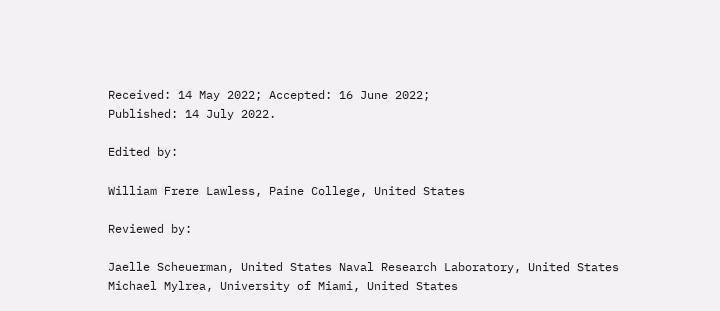Received: 14 May 2022; Accepted: 16 June 2022;
Published: 14 July 2022.

Edited by:

William Frere Lawless, Paine College, United States

Reviewed by:

Jaelle Scheuerman, United States Naval Research Laboratory, United States
Michael Mylrea, University of Miami, United States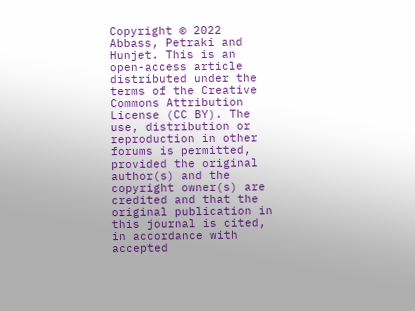Copyright © 2022 Abbass, Petraki and Hunjet. This is an open-access article distributed under the terms of the Creative Commons Attribution License (CC BY). The use, distribution or reproduction in other forums is permitted, provided the original author(s) and the copyright owner(s) are credited and that the original publication in this journal is cited, in accordance with accepted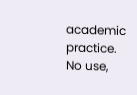academic practice. No use,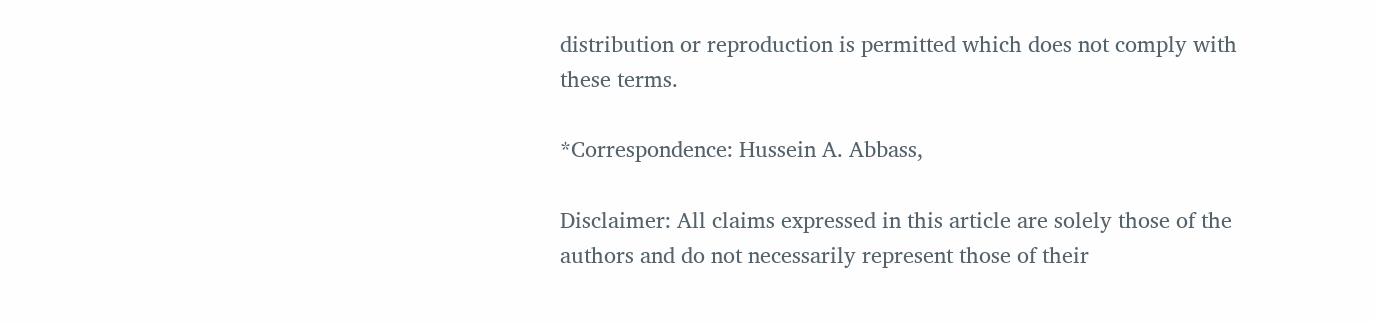distribution or reproduction is permitted which does not comply with these terms.

*Correspondence: Hussein A. Abbass,

Disclaimer: All claims expressed in this article are solely those of the authors and do not necessarily represent those of their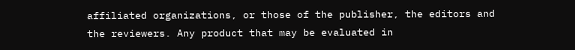affiliated organizations, or those of the publisher, the editors and the reviewers. Any product that may be evaluated in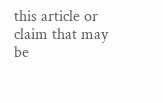this article or claim that may be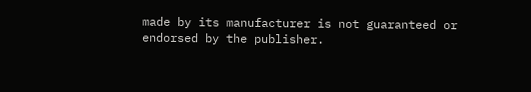made by its manufacturer is not guaranteed or endorsed by the publisher.